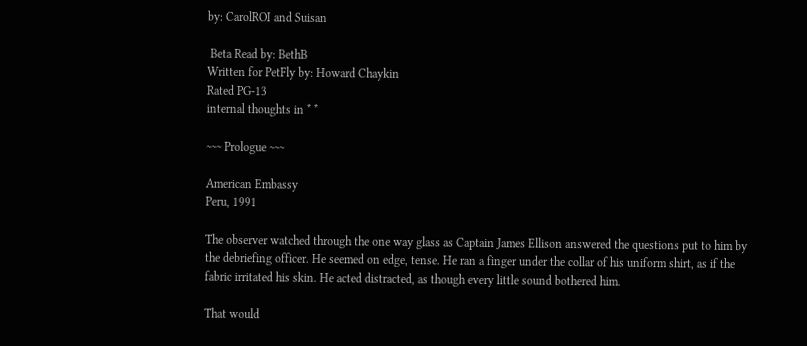by: CarolROI and Suisan

 Beta Read by: BethB
Written for PetFly by: Howard Chaykin
Rated PG-13
internal thoughts in * *

~~~ Prologue ~~~

American Embassy
Peru, 1991

The observer watched through the one way glass as Captain James Ellison answered the questions put to him by the debriefing officer. He seemed on edge, tense. He ran a finger under the collar of his uniform shirt, as if the fabric irritated his skin. He acted distracted, as though every little sound bothered him.

That would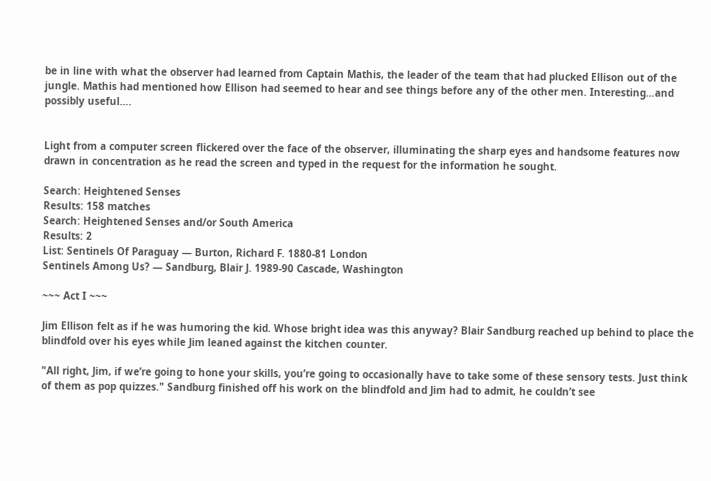be in line with what the observer had learned from Captain Mathis, the leader of the team that had plucked Ellison out of the jungle. Mathis had mentioned how Ellison had seemed to hear and see things before any of the other men. Interesting…and possibly useful….


Light from a computer screen flickered over the face of the observer, illuminating the sharp eyes and handsome features now drawn in concentration as he read the screen and typed in the request for the information he sought.

Search: Heightened Senses
Results: 158 matches
Search: Heightened Senses and/or South America
Results: 2
List: Sentinels Of Paraguay — Burton, Richard F. 1880-81 London
Sentinels Among Us? — Sandburg, Blair J. 1989-90 Cascade, Washington

~~~ Act I ~~~

Jim Ellison felt as if he was humoring the kid. Whose bright idea was this anyway? Blair Sandburg reached up behind to place the blindfold over his eyes while Jim leaned against the kitchen counter.

"All right, Jim, if we’re going to hone your skills, you’re going to occasionally have to take some of these sensory tests. Just think of them as pop quizzes." Sandburg finished off his work on the blindfold and Jim had to admit, he couldn’t see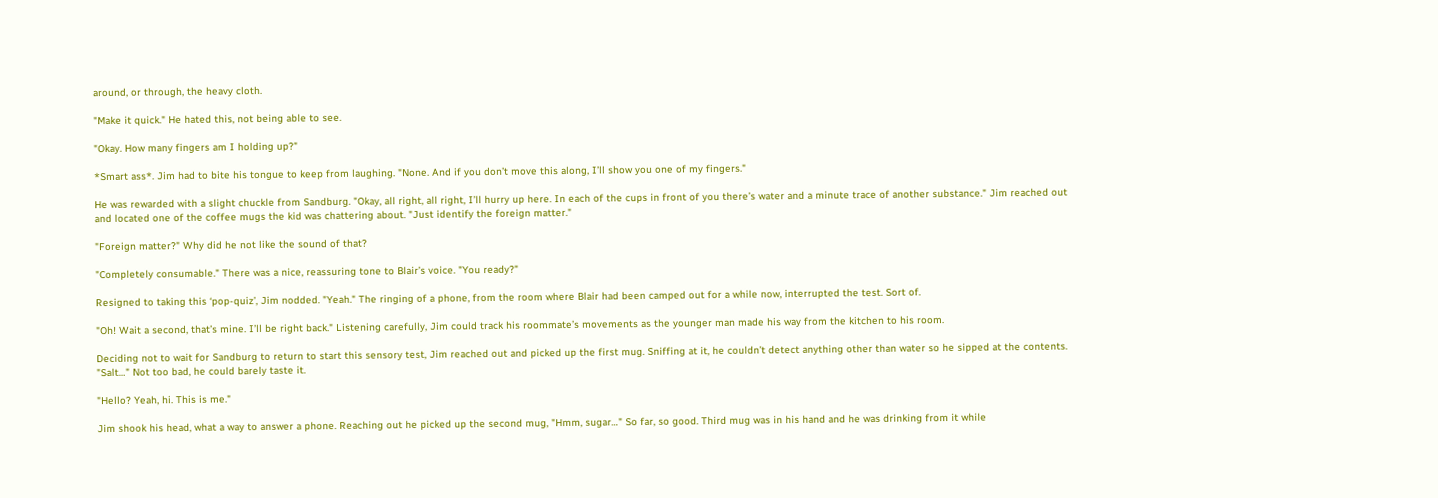around, or through, the heavy cloth.

"Make it quick." He hated this, not being able to see.

"Okay. How many fingers am I holding up?"

*Smart ass*. Jim had to bite his tongue to keep from laughing. "None. And if you don’t move this along, I’ll show you one of my fingers."

He was rewarded with a slight chuckle from Sandburg. "Okay, all right, all right, I’ll hurry up here. In each of the cups in front of you there’s water and a minute trace of another substance." Jim reached out and located one of the coffee mugs the kid was chattering about. "Just identify the foreign matter."

"Foreign matter?" Why did he not like the sound of that?

"Completely consumable." There was a nice, reassuring tone to Blair’s voice. "You ready?"

Resigned to taking this ‘pop-quiz’, Jim nodded. "Yeah." The ringing of a phone, from the room where Blair had been camped out for a while now, interrupted the test. Sort of.

"Oh! Wait a second, that’s mine. I’ll be right back." Listening carefully, Jim could track his roommate’s movements as the younger man made his way from the kitchen to his room.

Deciding not to wait for Sandburg to return to start this sensory test, Jim reached out and picked up the first mug. Sniffing at it, he couldn’t detect anything other than water so he sipped at the contents. "Salt…" Not too bad, he could barely taste it.

"Hello? Yeah, hi. This is me."

Jim shook his head, what a way to answer a phone. Reaching out he picked up the second mug, "Hmm, sugar…" So far, so good. Third mug was in his hand and he was drinking from it while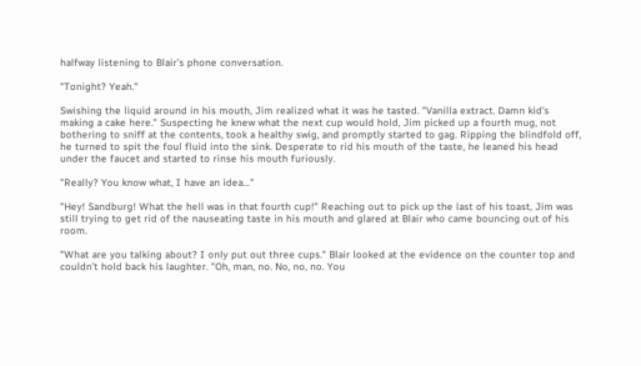halfway listening to Blair’s phone conversation.

"Tonight? Yeah."

Swishing the liquid around in his mouth, Jim realized what it was he tasted. "Vanilla extract. Damn kid’s making a cake here." Suspecting he knew what the next cup would hold, Jim picked up a fourth mug, not bothering to sniff at the contents, took a healthy swig, and promptly started to gag. Ripping the blindfold off, he turned to spit the foul fluid into the sink. Desperate to rid his mouth of the taste, he leaned his head under the faucet and started to rinse his mouth furiously.

"Really? You know what, I have an idea…"

"Hey! Sandburg! What the hell was in that fourth cup!" Reaching out to pick up the last of his toast, Jim was still trying to get rid of the nauseating taste in his mouth and glared at Blair who came bouncing out of his room.

"What are you talking about? I only put out three cups." Blair looked at the evidence on the counter top and couldn’t hold back his laughter. "Oh, man, no. No, no, no. You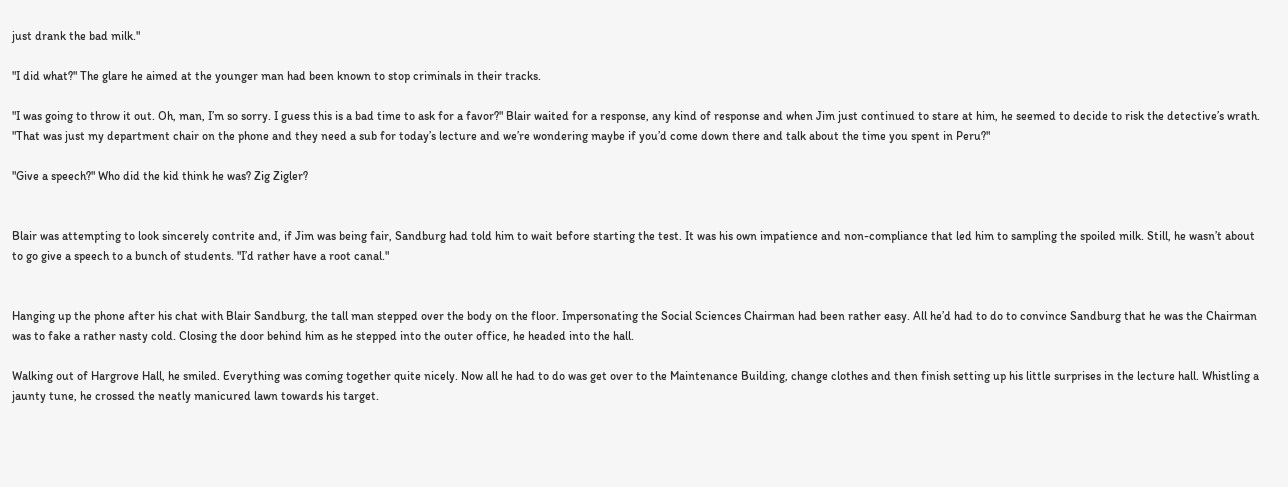just drank the bad milk."

"I did what?" The glare he aimed at the younger man had been known to stop criminals in their tracks.

"I was going to throw it out. Oh, man, I’m so sorry. I guess this is a bad time to ask for a favor?" Blair waited for a response, any kind of response and when Jim just continued to stare at him, he seemed to decide to risk the detective’s wrath. "That was just my department chair on the phone and they need a sub for today’s lecture and we’re wondering maybe if you’d come down there and talk about the time you spent in Peru?"

"Give a speech?" Who did the kid think he was? Zig Zigler?


Blair was attempting to look sincerely contrite and, if Jim was being fair, Sandburg had told him to wait before starting the test. It was his own impatience and non-compliance that led him to sampling the spoiled milk. Still, he wasn’t about to go give a speech to a bunch of students. "I’d rather have a root canal."


Hanging up the phone after his chat with Blair Sandburg, the tall man stepped over the body on the floor. Impersonating the Social Sciences Chairman had been rather easy. All he’d had to do to convince Sandburg that he was the Chairman was to fake a rather nasty cold. Closing the door behind him as he stepped into the outer office, he headed into the hall.

Walking out of Hargrove Hall, he smiled. Everything was coming together quite nicely. Now all he had to do was get over to the Maintenance Building, change clothes and then finish setting up his little surprises in the lecture hall. Whistling a jaunty tune, he crossed the neatly manicured lawn towards his target.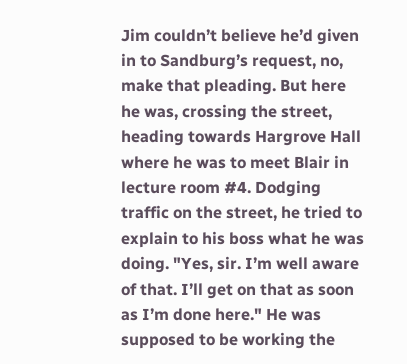Jim couldn’t believe he’d given in to Sandburg’s request, no, make that pleading. But here he was, crossing the street, heading towards Hargrove Hall where he was to meet Blair in lecture room #4. Dodging traffic on the street, he tried to explain to his boss what he was doing. "Yes, sir. I’m well aware of that. I’ll get on that as soon as I’m done here." He was supposed to be working the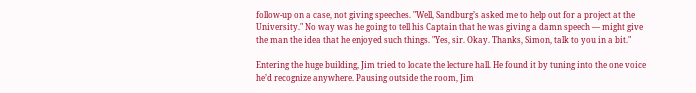follow-up on a case, not giving speeches. "Well, Sandburg’s asked me to help out for a project at the University." No way was he going to tell his Captain that he was giving a damn speech — might give the man the idea that he enjoyed such things. "Yes, sir. Okay. Thanks, Simon, talk to you in a bit."

Entering the huge building, Jim tried to locate the lecture hall. He found it by tuning into the one voice he’d recognize anywhere. Pausing outside the room, Jim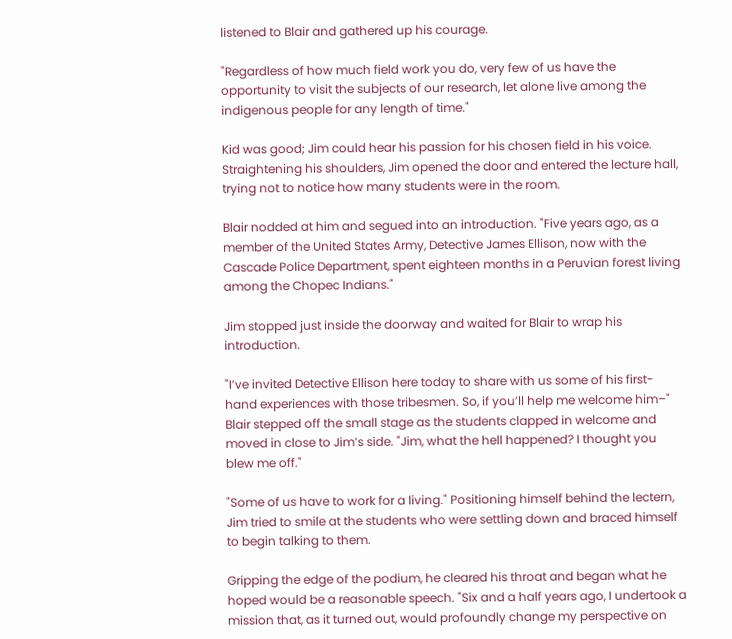listened to Blair and gathered up his courage.

"Regardless of how much field work you do, very few of us have the opportunity to visit the subjects of our research, let alone live among the indigenous people for any length of time."

Kid was good; Jim could hear his passion for his chosen field in his voice. Straightening his shoulders, Jim opened the door and entered the lecture hall, trying not to notice how many students were in the room.

Blair nodded at him and segued into an introduction. "Five years ago, as a member of the United States Army, Detective James Ellison, now with the Cascade Police Department, spent eighteen months in a Peruvian forest living among the Chopec Indians."

Jim stopped just inside the doorway and waited for Blair to wrap his introduction.

"I’ve invited Detective Ellison here today to share with us some of his first-hand experiences with those tribesmen. So, if you’ll help me welcome him–" Blair stepped off the small stage as the students clapped in welcome and moved in close to Jim’s side. "Jim, what the hell happened? I thought you blew me off."

"Some of us have to work for a living." Positioning himself behind the lectern, Jim tried to smile at the students who were settling down and braced himself to begin talking to them.

Gripping the edge of the podium, he cleared his throat and began what he hoped would be a reasonable speech. "Six and a half years ago, I undertook a mission that, as it turned out, would profoundly change my perspective on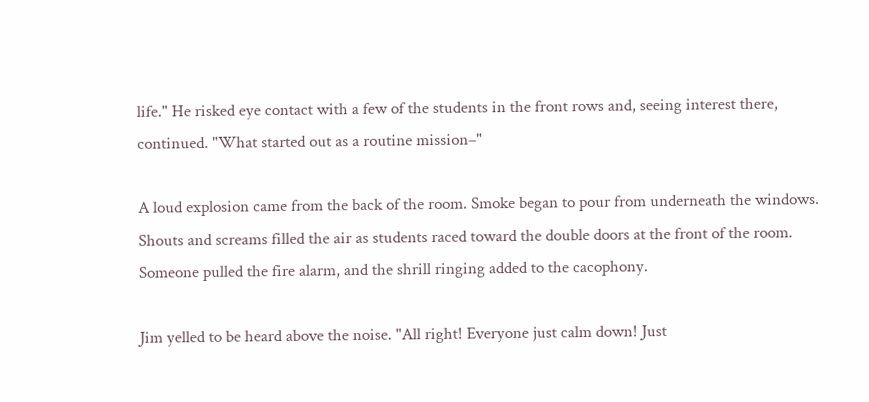life." He risked eye contact with a few of the students in the front rows and, seeing interest there, continued. "What started out as a routine mission–"

A loud explosion came from the back of the room. Smoke began to pour from underneath the windows. Shouts and screams filled the air as students raced toward the double doors at the front of the room. Someone pulled the fire alarm, and the shrill ringing added to the cacophony.

Jim yelled to be heard above the noise. "All right! Everyone just calm down! Just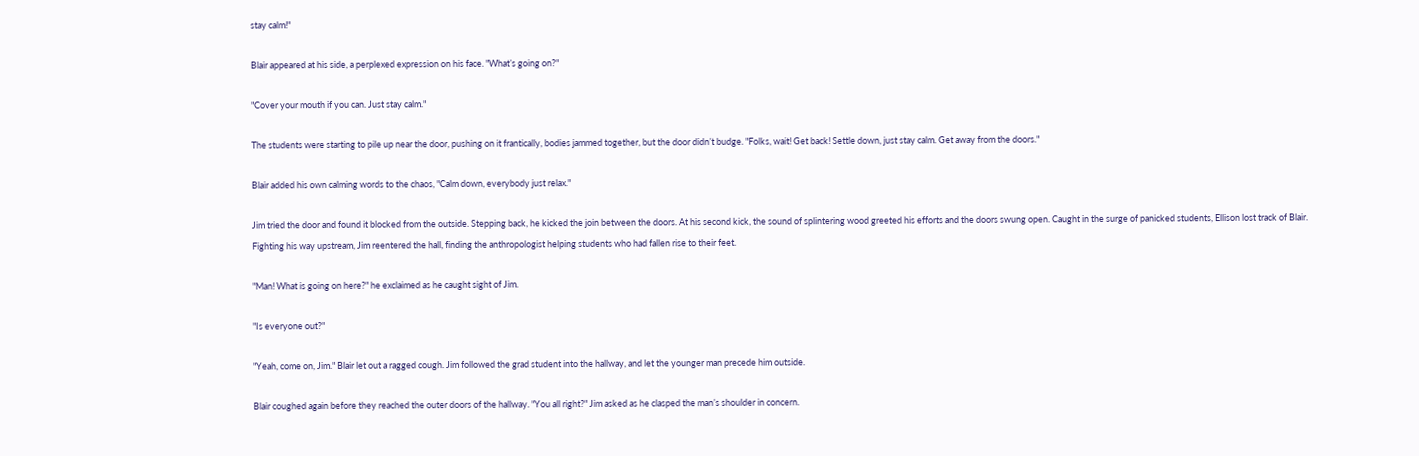stay calm!"

Blair appeared at his side, a perplexed expression on his face. "What’s going on?"

"Cover your mouth if you can. Just stay calm."

The students were starting to pile up near the door, pushing on it frantically, bodies jammed together, but the door didn’t budge. "Folks, wait! Get back! Settle down, just stay calm. Get away from the doors."

Blair added his own calming words to the chaos, "Calm down, everybody just relax."

Jim tried the door and found it blocked from the outside. Stepping back, he kicked the join between the doors. At his second kick, the sound of splintering wood greeted his efforts and the doors swung open. Caught in the surge of panicked students, Ellison lost track of Blair. Fighting his way upstream, Jim reentered the hall, finding the anthropologist helping students who had fallen rise to their feet.

"Man! What is going on here?" he exclaimed as he caught sight of Jim.

"Is everyone out?"

"Yeah, come on, Jim." Blair let out a ragged cough. Jim followed the grad student into the hallway, and let the younger man precede him outside.

Blair coughed again before they reached the outer doors of the hallway. "You all right?" Jim asked as he clasped the man’s shoulder in concern.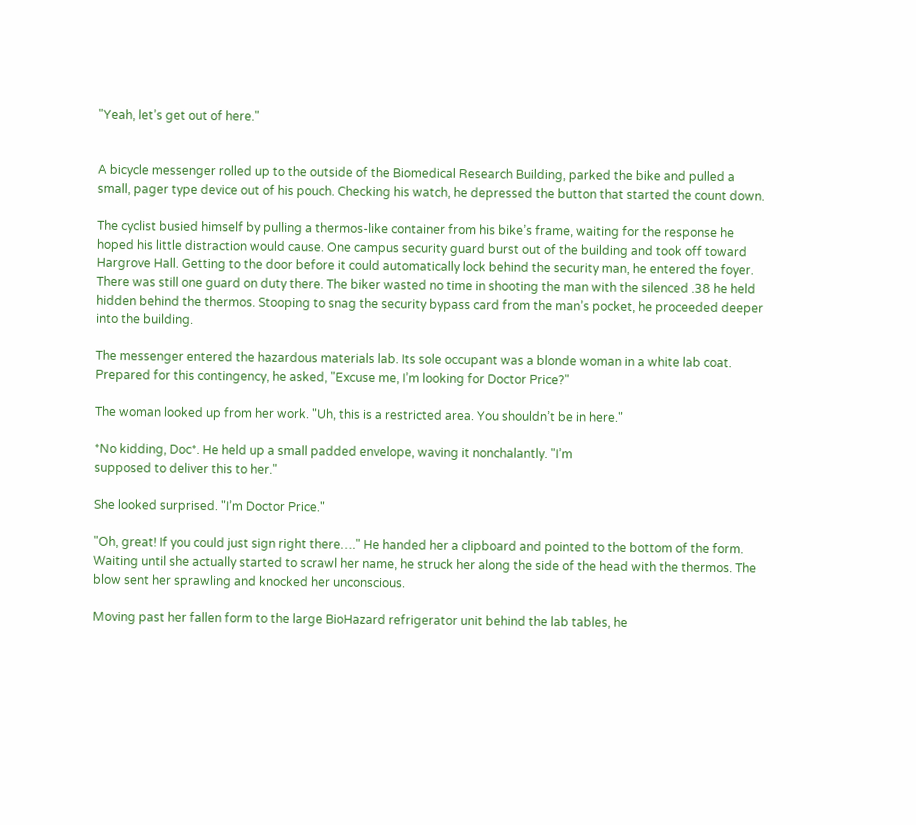"Yeah, let’s get out of here."


A bicycle messenger rolled up to the outside of the Biomedical Research Building, parked the bike and pulled a small, pager type device out of his pouch. Checking his watch, he depressed the button that started the count down.

The cyclist busied himself by pulling a thermos-like container from his bike’s frame, waiting for the response he hoped his little distraction would cause. One campus security guard burst out of the building and took off toward Hargrove Hall. Getting to the door before it could automatically lock behind the security man, he entered the foyer. There was still one guard on duty there. The biker wasted no time in shooting the man with the silenced .38 he held hidden behind the thermos. Stooping to snag the security bypass card from the man’s pocket, he proceeded deeper into the building.

The messenger entered the hazardous materials lab. Its sole occupant was a blonde woman in a white lab coat. Prepared for this contingency, he asked, "Excuse me, I’m looking for Doctor Price?"

The woman looked up from her work. "Uh, this is a restricted area. You shouldn’t be in here."

*No kidding, Doc*. He held up a small padded envelope, waving it nonchalantly. "I’m
supposed to deliver this to her."

She looked surprised. "I’m Doctor Price."

"Oh, great! If you could just sign right there…." He handed her a clipboard and pointed to the bottom of the form. Waiting until she actually started to scrawl her name, he struck her along the side of the head with the thermos. The blow sent her sprawling and knocked her unconscious.

Moving past her fallen form to the large BioHazard refrigerator unit behind the lab tables, he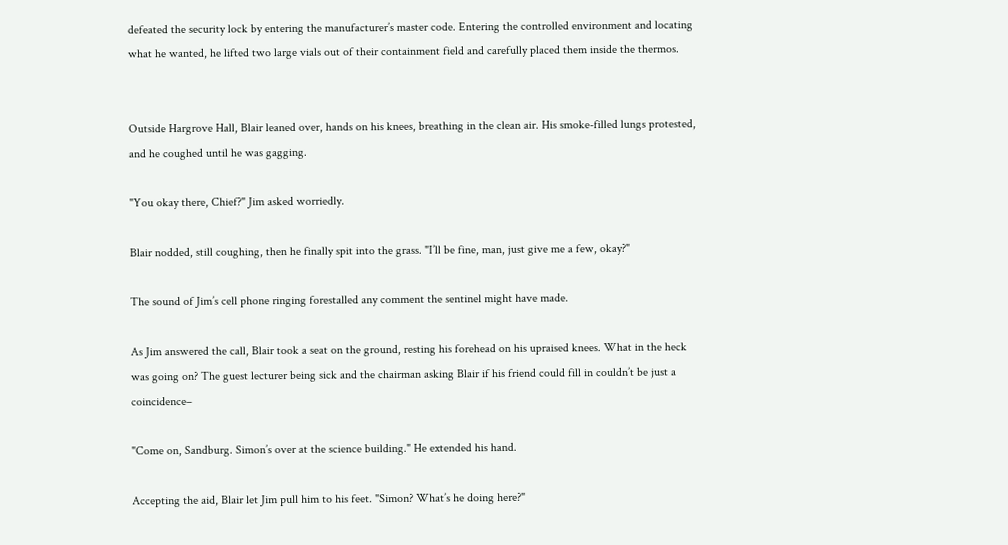defeated the security lock by entering the manufacturer’s master code. Entering the controlled environment and locating what he wanted, he lifted two large vials out of their containment field and carefully placed them inside the thermos.


Outside Hargrove Hall, Blair leaned over, hands on his knees, breathing in the clean air. His smoke-filled lungs protested, and he coughed until he was gagging.

"You okay there, Chief?" Jim asked worriedly.

Blair nodded, still coughing, then he finally spit into the grass. "I’ll be fine, man, just give me a few, okay?"

The sound of Jim’s cell phone ringing forestalled any comment the sentinel might have made.

As Jim answered the call, Blair took a seat on the ground, resting his forehead on his upraised knees. What in the heck was going on? The guest lecturer being sick and the chairman asking Blair if his friend could fill in couldn’t be just a coincidence–

"Come on, Sandburg. Simon’s over at the science building." He extended his hand.

Accepting the aid, Blair let Jim pull him to his feet. "Simon? What’s he doing here?"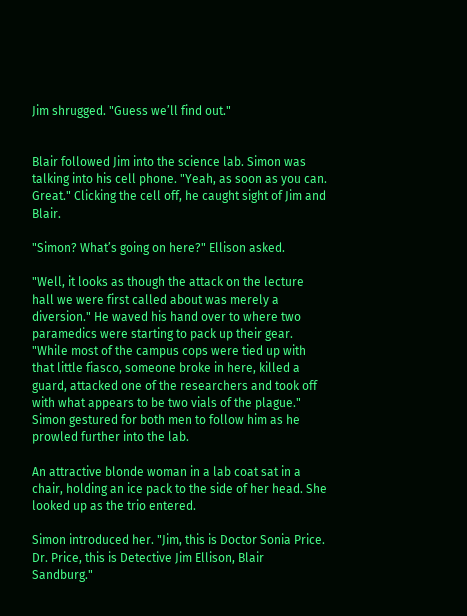Jim shrugged. "Guess we’ll find out."


Blair followed Jim into the science lab. Simon was talking into his cell phone. "Yeah, as soon as you can. Great." Clicking the cell off, he caught sight of Jim and Blair.

"Simon? What’s going on here?" Ellison asked.

"Well, it looks as though the attack on the lecture hall we were first called about was merely a diversion." He waved his hand over to where two paramedics were starting to pack up their gear. "While most of the campus cops were tied up with that little fiasco, someone broke in here, killed a guard, attacked one of the researchers and took off with what appears to be two vials of the plague." Simon gestured for both men to follow him as he prowled further into the lab.

An attractive blonde woman in a lab coat sat in a chair, holding an ice pack to the side of her head. She looked up as the trio entered.

Simon introduced her. "Jim, this is Doctor Sonia Price. Dr. Price, this is Detective Jim Ellison, Blair Sandburg."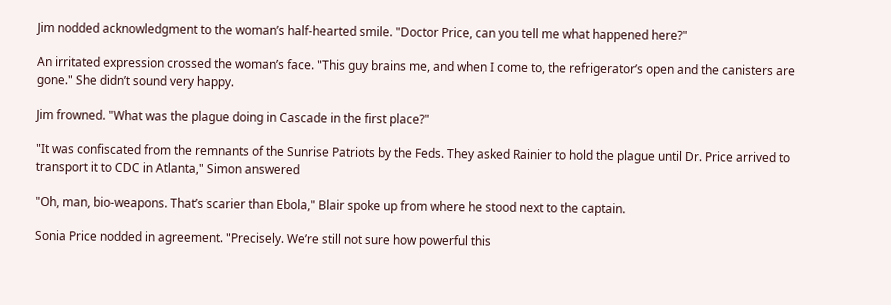Jim nodded acknowledgment to the woman’s half-hearted smile. "Doctor Price, can you tell me what happened here?"

An irritated expression crossed the woman’s face. "This guy brains me, and when I come to, the refrigerator’s open and the canisters are gone." She didn’t sound very happy.

Jim frowned. "What was the plague doing in Cascade in the first place?"

"It was confiscated from the remnants of the Sunrise Patriots by the Feds. They asked Rainier to hold the plague until Dr. Price arrived to transport it to CDC in Atlanta," Simon answered

"Oh, man, bio-weapons. That’s scarier than Ebola," Blair spoke up from where he stood next to the captain.

Sonia Price nodded in agreement. "Precisely. We’re still not sure how powerful this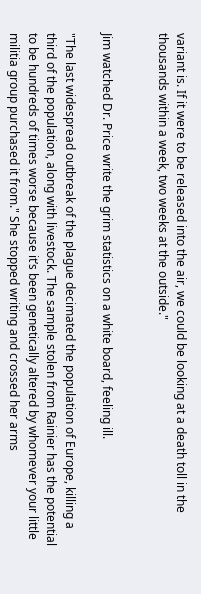variant is. If it were to be released into the air, we could be looking at a death toll in the thousands within a week, two weeks at the outside."


Jim watched Dr. Price write the grim statistics on a white board, feeling ill.

"The last widespread outbreak of the plague decimated the population of Europe, killing a third of the population, along with livestock. The sample stolen from Rainier has the potential to be hundreds of times worse because it’s been genetically altered by whomever your little militia group purchased it from." She stopped writing and crossed her arms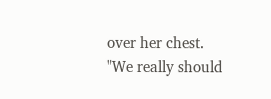over her chest. "We really should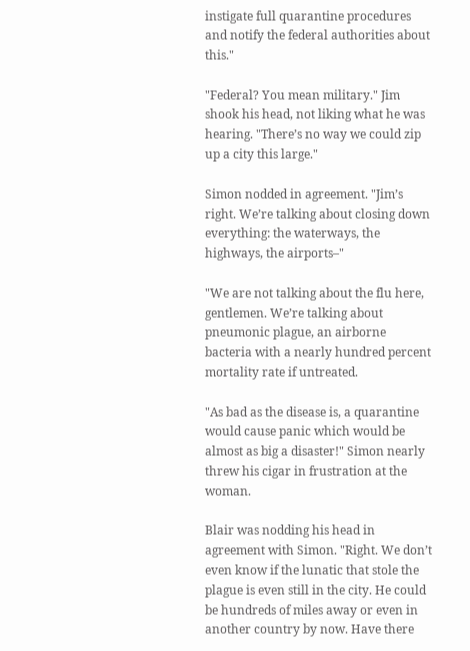instigate full quarantine procedures and notify the federal authorities about this."

"Federal? You mean military." Jim shook his head, not liking what he was hearing. "There’s no way we could zip up a city this large."

Simon nodded in agreement. "Jim’s right. We’re talking about closing down everything: the waterways, the highways, the airports–"

"We are not talking about the flu here, gentlemen. We’re talking about pneumonic plague, an airborne bacteria with a nearly hundred percent mortality rate if untreated.

"As bad as the disease is, a quarantine would cause panic which would be almost as big a disaster!" Simon nearly threw his cigar in frustration at the woman.

Blair was nodding his head in agreement with Simon. "Right. We don’t even know if the lunatic that stole the plague is even still in the city. He could be hundreds of miles away or even in another country by now. Have there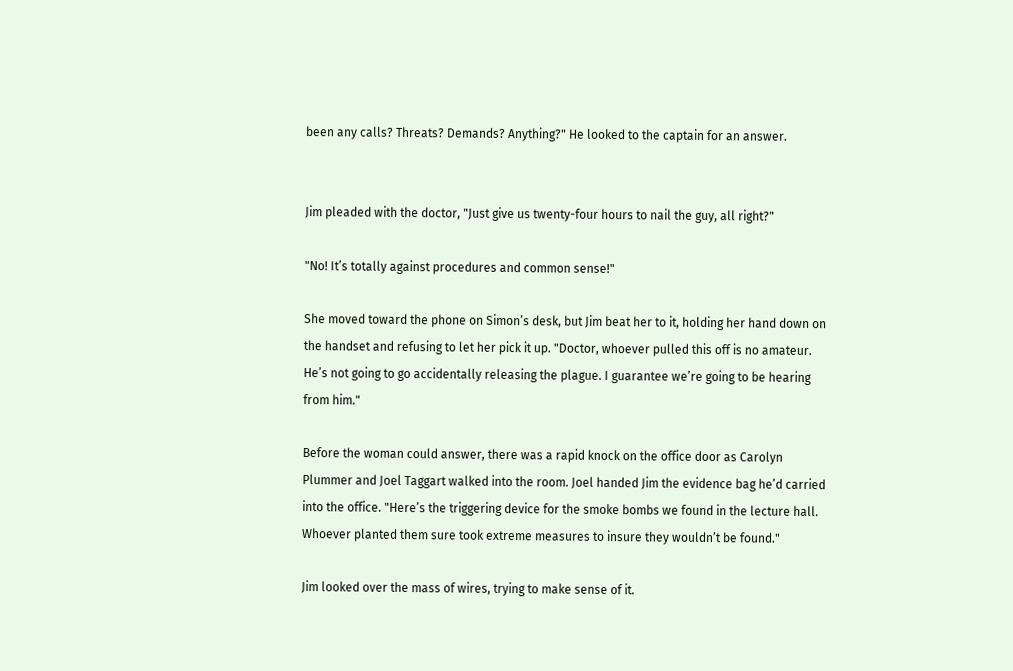been any calls? Threats? Demands? Anything?" He looked to the captain for an answer.


Jim pleaded with the doctor, "Just give us twenty-four hours to nail the guy, all right?"

"No! It’s totally against procedures and common sense!"

She moved toward the phone on Simon’s desk, but Jim beat her to it, holding her hand down on the handset and refusing to let her pick it up. "Doctor, whoever pulled this off is no amateur. He’s not going to go accidentally releasing the plague. I guarantee we’re going to be hearing from him."

Before the woman could answer, there was a rapid knock on the office door as Carolyn Plummer and Joel Taggart walked into the room. Joel handed Jim the evidence bag he’d carried into the office. "Here’s the triggering device for the smoke bombs we found in the lecture hall. Whoever planted them sure took extreme measures to insure they wouldn’t be found."

Jim looked over the mass of wires, trying to make sense of it.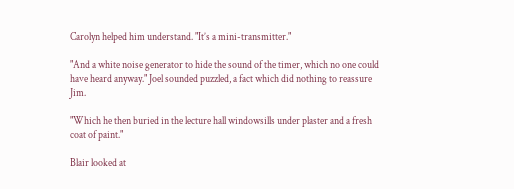Carolyn helped him understand. "It’s a mini-transmitter."

"And a white noise generator to hide the sound of the timer, which no one could have heard anyway." Joel sounded puzzled, a fact which did nothing to reassure Jim.

"Which he then buried in the lecture hall windowsills under plaster and a fresh coat of paint."

Blair looked at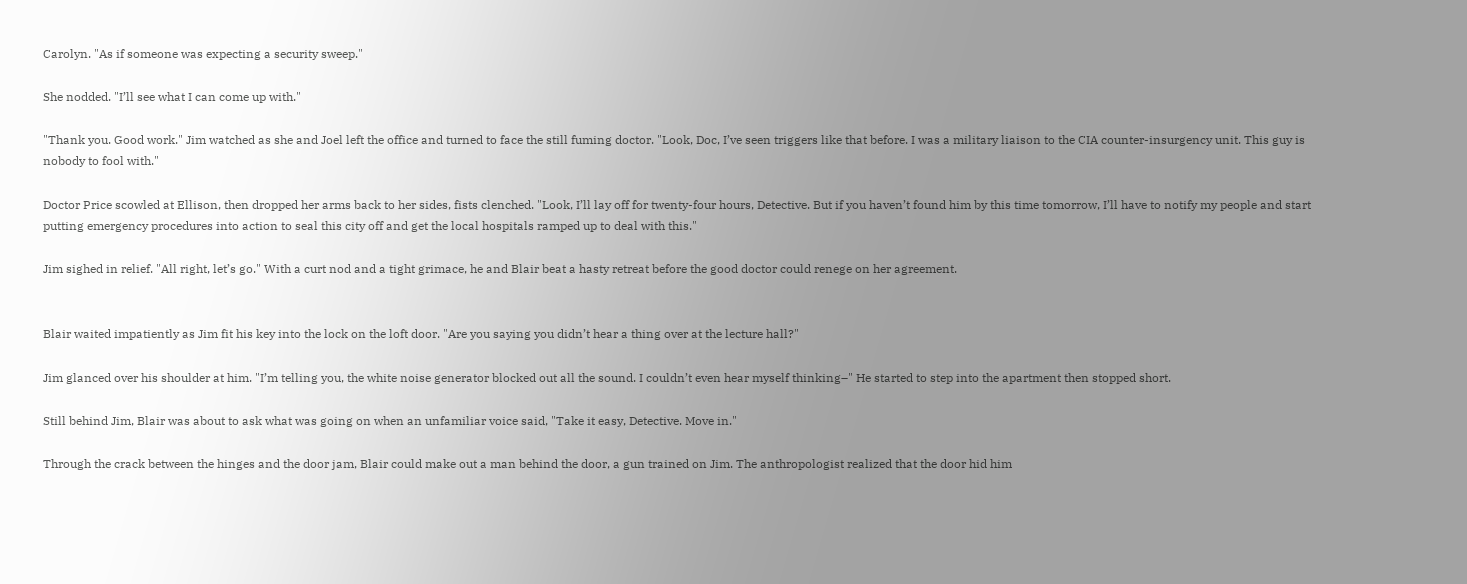Carolyn. "As if someone was expecting a security sweep."

She nodded. "I’ll see what I can come up with."

"Thank you. Good work." Jim watched as she and Joel left the office and turned to face the still fuming doctor. "Look, Doc, I’ve seen triggers like that before. I was a military liaison to the CIA counter-insurgency unit. This guy is nobody to fool with."

Doctor Price scowled at Ellison, then dropped her arms back to her sides, fists clenched. "Look, I’ll lay off for twenty-four hours, Detective. But if you haven’t found him by this time tomorrow, I’ll have to notify my people and start putting emergency procedures into action to seal this city off and get the local hospitals ramped up to deal with this."

Jim sighed in relief. "All right, let’s go." With a curt nod and a tight grimace, he and Blair beat a hasty retreat before the good doctor could renege on her agreement.


Blair waited impatiently as Jim fit his key into the lock on the loft door. "Are you saying you didn’t hear a thing over at the lecture hall?"

Jim glanced over his shoulder at him. "I’m telling you, the white noise generator blocked out all the sound. I couldn’t even hear myself thinking–" He started to step into the apartment then stopped short.

Still behind Jim, Blair was about to ask what was going on when an unfamiliar voice said, "Take it easy, Detective. Move in."

Through the crack between the hinges and the door jam, Blair could make out a man behind the door, a gun trained on Jim. The anthropologist realized that the door hid him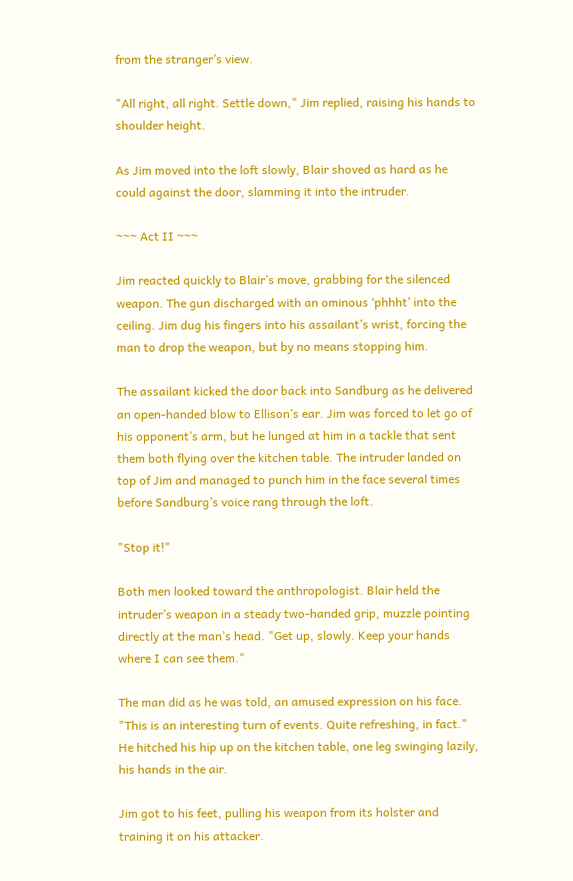from the stranger’s view.

"All right, all right. Settle down," Jim replied, raising his hands to shoulder height.

As Jim moved into the loft slowly, Blair shoved as hard as he could against the door, slamming it into the intruder.

~~~ Act II ~~~

Jim reacted quickly to Blair’s move, grabbing for the silenced weapon. The gun discharged with an ominous ‘phhht’ into the ceiling. Jim dug his fingers into his assailant’s wrist, forcing the man to drop the weapon, but by no means stopping him.

The assailant kicked the door back into Sandburg as he delivered an open-handed blow to Ellison’s ear. Jim was forced to let go of his opponent’s arm, but he lunged at him in a tackle that sent them both flying over the kitchen table. The intruder landed on top of Jim and managed to punch him in the face several times before Sandburg’s voice rang through the loft.

"Stop it!"

Both men looked toward the anthropologist. Blair held the intruder’s weapon in a steady two-handed grip, muzzle pointing directly at the man’s head. "Get up, slowly. Keep your hands where I can see them."

The man did as he was told, an amused expression on his face. "This is an interesting turn of events. Quite refreshing, in fact." He hitched his hip up on the kitchen table, one leg swinging lazily, his hands in the air.

Jim got to his feet, pulling his weapon from its holster and training it on his attacker.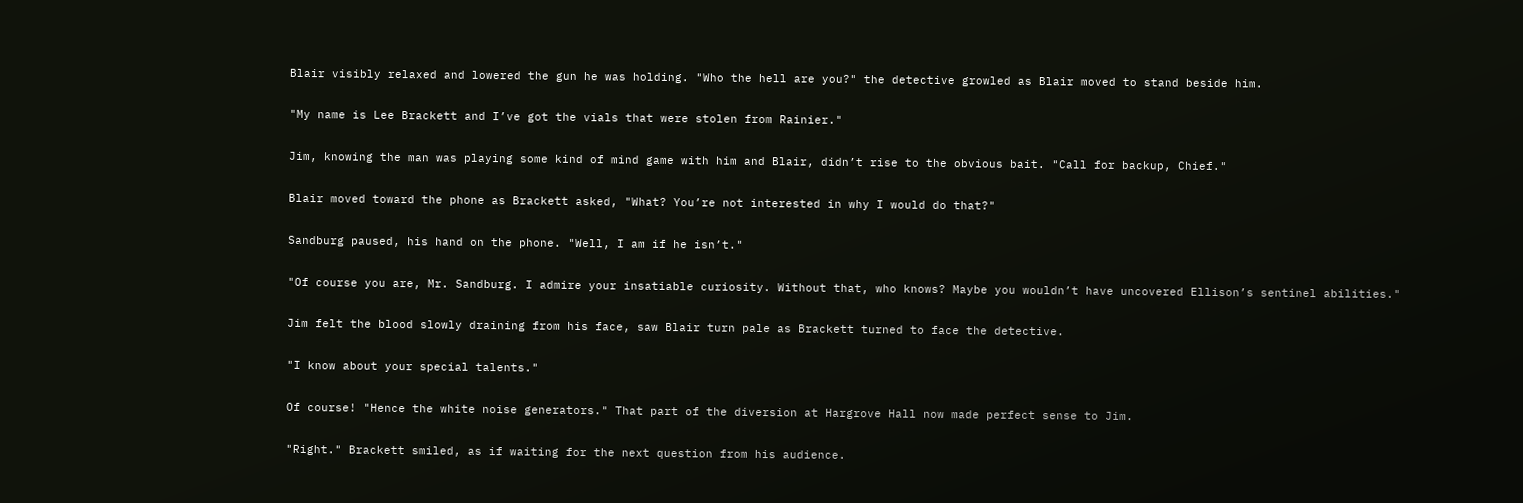Blair visibly relaxed and lowered the gun he was holding. "Who the hell are you?" the detective growled as Blair moved to stand beside him.

"My name is Lee Brackett and I’ve got the vials that were stolen from Rainier."

Jim, knowing the man was playing some kind of mind game with him and Blair, didn’t rise to the obvious bait. "Call for backup, Chief."

Blair moved toward the phone as Brackett asked, "What? You’re not interested in why I would do that?"

Sandburg paused, his hand on the phone. "Well, I am if he isn’t."

"Of course you are, Mr. Sandburg. I admire your insatiable curiosity. Without that, who knows? Maybe you wouldn’t have uncovered Ellison’s sentinel abilities."

Jim felt the blood slowly draining from his face, saw Blair turn pale as Brackett turned to face the detective.

"I know about your special talents."

Of course! "Hence the white noise generators." That part of the diversion at Hargrove Hall now made perfect sense to Jim.

"Right." Brackett smiled, as if waiting for the next question from his audience.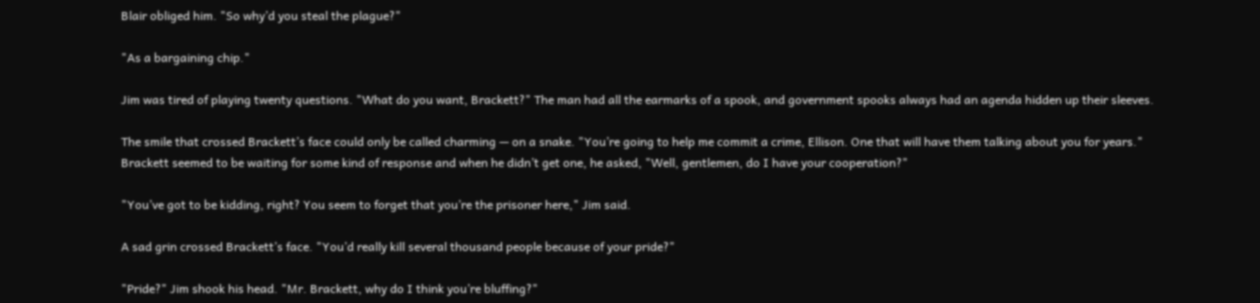Blair obliged him. "So why’d you steal the plague?"

"As a bargaining chip."

Jim was tired of playing twenty questions. "What do you want, Brackett?" The man had all the earmarks of a spook, and government spooks always had an agenda hidden up their sleeves.

The smile that crossed Brackett’s face could only be called charming — on a snake. "You’re going to help me commit a crime, Ellison. One that will have them talking about you for years." Brackett seemed to be waiting for some kind of response and when he didn’t get one, he asked, "Well, gentlemen, do I have your cooperation?"

"You’ve got to be kidding, right? You seem to forget that you’re the prisoner here," Jim said.

A sad grin crossed Brackett’s face. "You’d really kill several thousand people because of your pride?"

"Pride?" Jim shook his head. "Mr. Brackett, why do I think you’re bluffing?"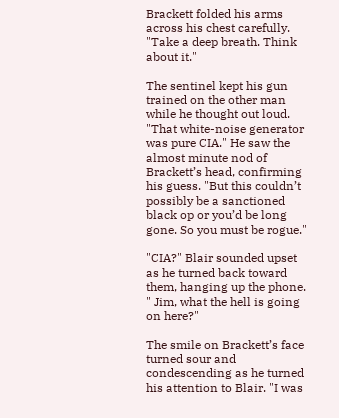Brackett folded his arms across his chest carefully. "Take a deep breath. Think about it."

The sentinel kept his gun trained on the other man while he thought out loud. "That white-noise generator was pure CIA." He saw the almost minute nod of Brackett’s head, confirming his guess. "But this couldn’t possibly be a sanctioned black op or you’d be long gone. So you must be rogue."

"CIA?" Blair sounded upset as he turned back toward them, hanging up the phone. " Jim, what the hell is going on here?"

The smile on Brackett’s face turned sour and condescending as he turned his attention to Blair. "I was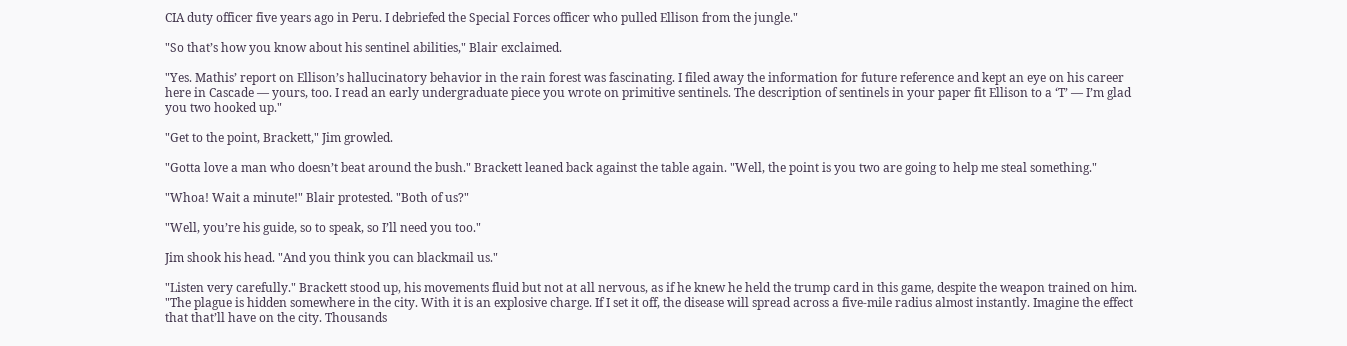CIA duty officer five years ago in Peru. I debriefed the Special Forces officer who pulled Ellison from the jungle."

"So that’s how you know about his sentinel abilities," Blair exclaimed.

"Yes. Mathis’ report on Ellison’s hallucinatory behavior in the rain forest was fascinating. I filed away the information for future reference and kept an eye on his career here in Cascade — yours, too. I read an early undergraduate piece you wrote on primitive sentinels. The description of sentinels in your paper fit Ellison to a ‘T’ — I’m glad you two hooked up."

"Get to the point, Brackett," Jim growled.

"Gotta love a man who doesn’t beat around the bush." Brackett leaned back against the table again. "Well, the point is you two are going to help me steal something."

"Whoa! Wait a minute!" Blair protested. "Both of us?"

"Well, you’re his guide, so to speak, so I’ll need you too."

Jim shook his head. "And you think you can blackmail us."

"Listen very carefully." Brackett stood up, his movements fluid but not at all nervous, as if he knew he held the trump card in this game, despite the weapon trained on him. "The plague is hidden somewhere in the city. With it is an explosive charge. If I set it off, the disease will spread across a five-mile radius almost instantly. Imagine the effect that that’ll have on the city. Thousands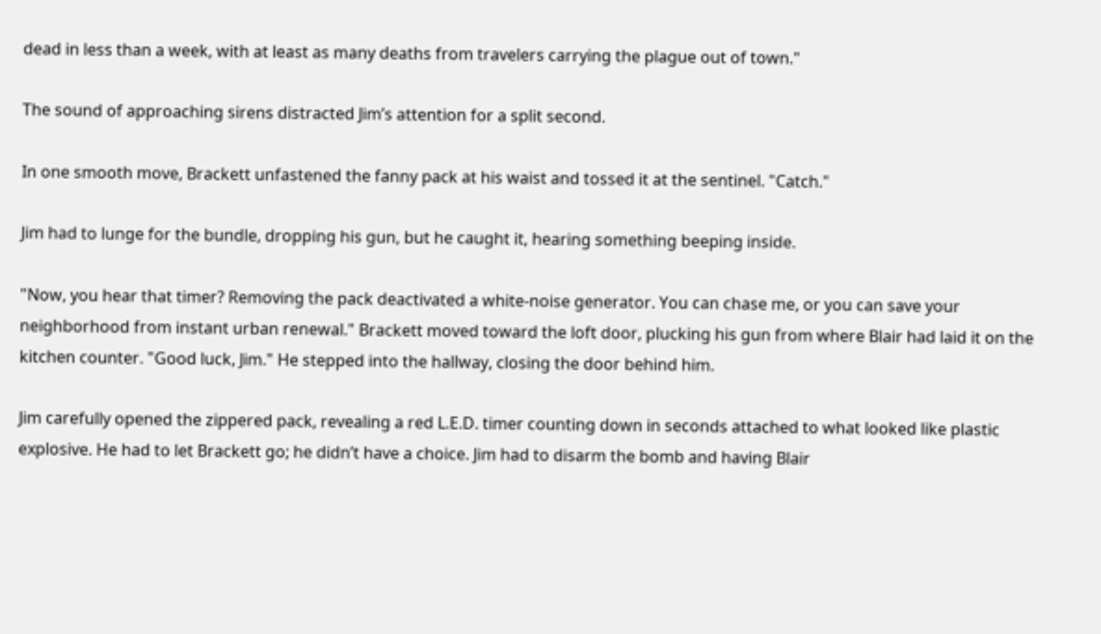dead in less than a week, with at least as many deaths from travelers carrying the plague out of town."

The sound of approaching sirens distracted Jim’s attention for a split second.

In one smooth move, Brackett unfastened the fanny pack at his waist and tossed it at the sentinel. "Catch."

Jim had to lunge for the bundle, dropping his gun, but he caught it, hearing something beeping inside.

"Now, you hear that timer? Removing the pack deactivated a white-noise generator. You can chase me, or you can save your neighborhood from instant urban renewal." Brackett moved toward the loft door, plucking his gun from where Blair had laid it on the kitchen counter. "Good luck, Jim." He stepped into the hallway, closing the door behind him.

Jim carefully opened the zippered pack, revealing a red L.E.D. timer counting down in seconds attached to what looked like plastic explosive. He had to let Brackett go; he didn’t have a choice. Jim had to disarm the bomb and having Blair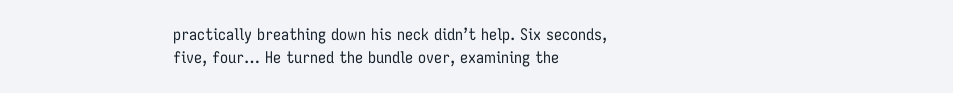practically breathing down his neck didn’t help. Six seconds, five, four… He turned the bundle over, examining the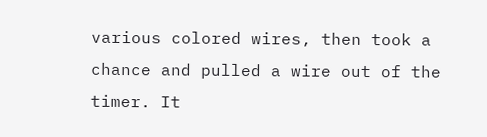various colored wires, then took a chance and pulled a wire out of the timer. It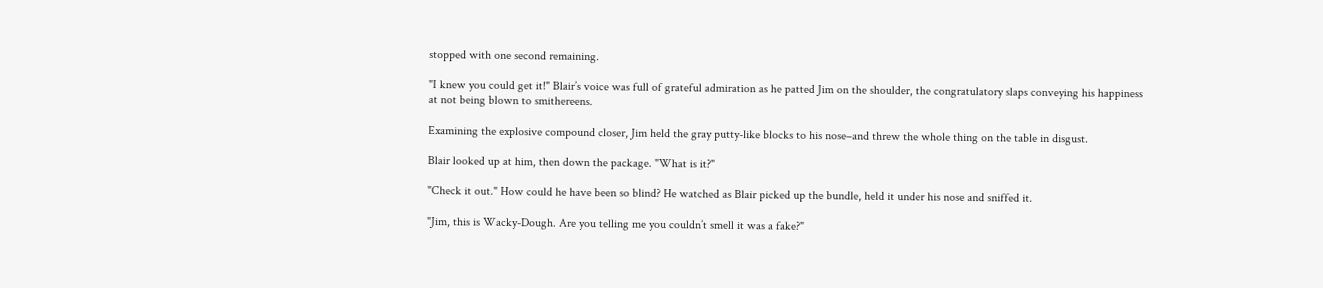stopped with one second remaining.

"I knew you could get it!" Blair’s voice was full of grateful admiration as he patted Jim on the shoulder, the congratulatory slaps conveying his happiness at not being blown to smithereens.

Examining the explosive compound closer, Jim held the gray putty-like blocks to his nose–and threw the whole thing on the table in disgust.

Blair looked up at him, then down the package. "What is it?"

"Check it out." How could he have been so blind? He watched as Blair picked up the bundle, held it under his nose and sniffed it.

"Jim, this is Wacky-Dough. Are you telling me you couldn’t smell it was a fake?"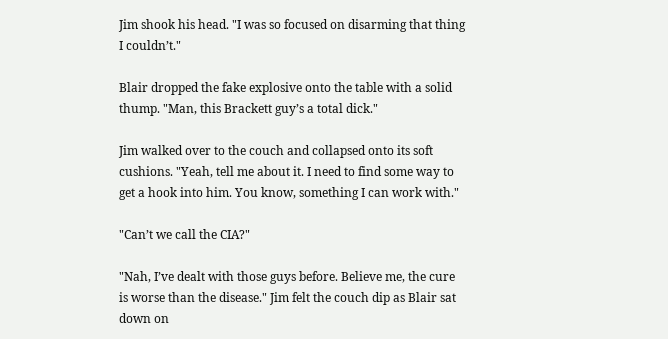Jim shook his head. "I was so focused on disarming that thing I couldn’t."

Blair dropped the fake explosive onto the table with a solid thump. "Man, this Brackett guy’s a total dick."

Jim walked over to the couch and collapsed onto its soft cushions. "Yeah, tell me about it. I need to find some way to get a hook into him. You know, something I can work with."

"Can’t we call the CIA?"

"Nah, I’ve dealt with those guys before. Believe me, the cure is worse than the disease." Jim felt the couch dip as Blair sat down on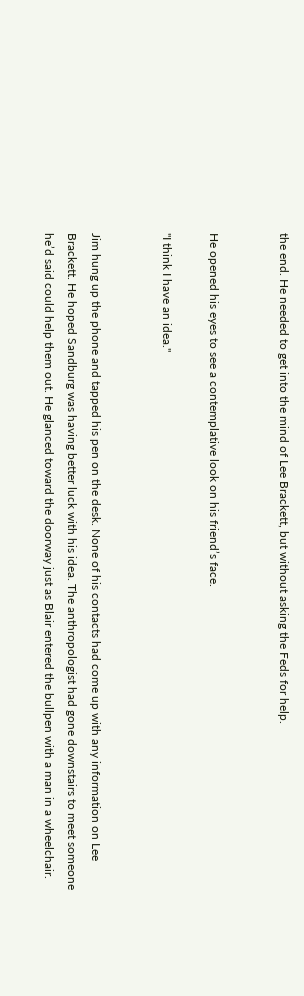the end. He needed to get into the mind of Lee Brackett, but without asking the Feds for help.


He opened his eyes to see a contemplative look on his friend’s face.

"I think I have an idea."


Jim hung up the phone and tapped his pen on the desk. None of his contacts had come up with any information on Lee Brackett. He hoped Sandburg was having better luck with his idea. The anthropologist had gone downstairs to meet someone he’d said could help them out. He glanced toward the doorway just as Blair entered the bullpen with a man in a wheelchair.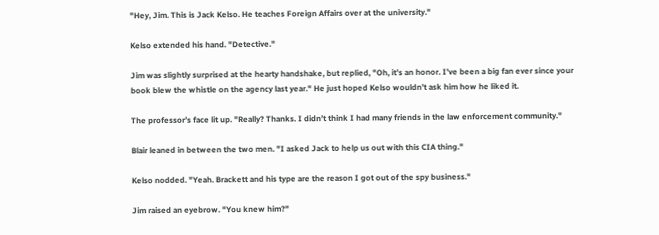"Hey, Jim. This is Jack Kelso. He teaches Foreign Affairs over at the university."

Kelso extended his hand. "Detective."

Jim was slightly surprised at the hearty handshake, but replied, "Oh, it’s an honor. I’ve been a big fan ever since your book blew the whistle on the agency last year." He just hoped Kelso wouldn’t ask him how he liked it.

The professor’s face lit up. "Really? Thanks. I didn’t think I had many friends in the law enforcement community."

Blair leaned in between the two men. "I asked Jack to help us out with this CIA thing."

Kelso nodded. "Yeah. Brackett and his type are the reason I got out of the spy business."

Jim raised an eyebrow. "You knew him?"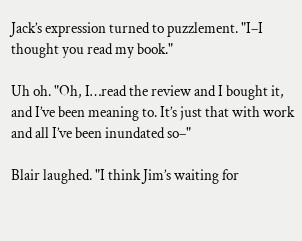Jack’s expression turned to puzzlement. "I–I thought you read my book."

Uh oh. "Oh, I…read the review and I bought it, and I’ve been meaning to. It’s just that with work and all I’ve been inundated so–"

Blair laughed. "I think Jim’s waiting for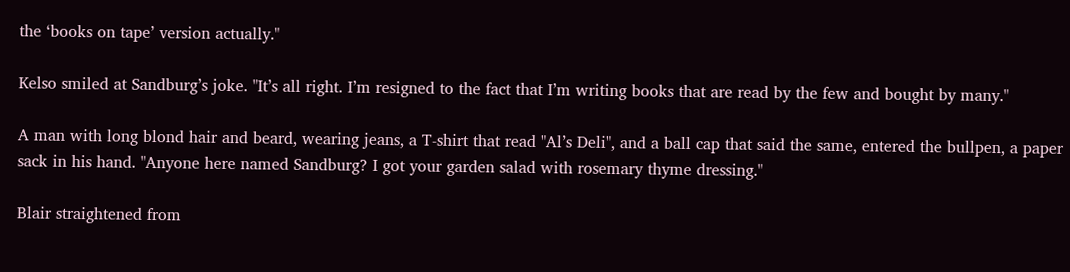the ‘books on tape’ version actually."

Kelso smiled at Sandburg’s joke. "It’s all right. I’m resigned to the fact that I’m writing books that are read by the few and bought by many."

A man with long blond hair and beard, wearing jeans, a T-shirt that read "Al’s Deli", and a ball cap that said the same, entered the bullpen, a paper sack in his hand. "Anyone here named Sandburg? I got your garden salad with rosemary thyme dressing."

Blair straightened from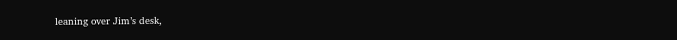leaning over Jim’s desk,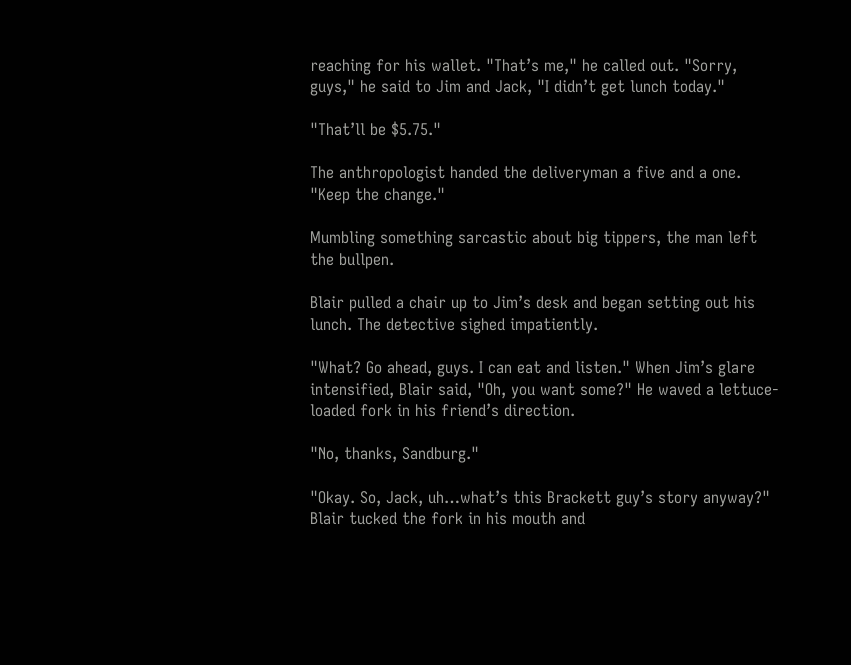reaching for his wallet. "That’s me," he called out. "Sorry, guys," he said to Jim and Jack, "I didn’t get lunch today."

"That’ll be $5.75."

The anthropologist handed the deliveryman a five and a one. "Keep the change."

Mumbling something sarcastic about big tippers, the man left the bullpen.

Blair pulled a chair up to Jim’s desk and began setting out his lunch. The detective sighed impatiently.

"What? Go ahead, guys. I can eat and listen." When Jim’s glare intensified, Blair said, "Oh, you want some?" He waved a lettuce-loaded fork in his friend’s direction.

"No, thanks, Sandburg."

"Okay. So, Jack, uh…what’s this Brackett guy’s story anyway?" Blair tucked the fork in his mouth and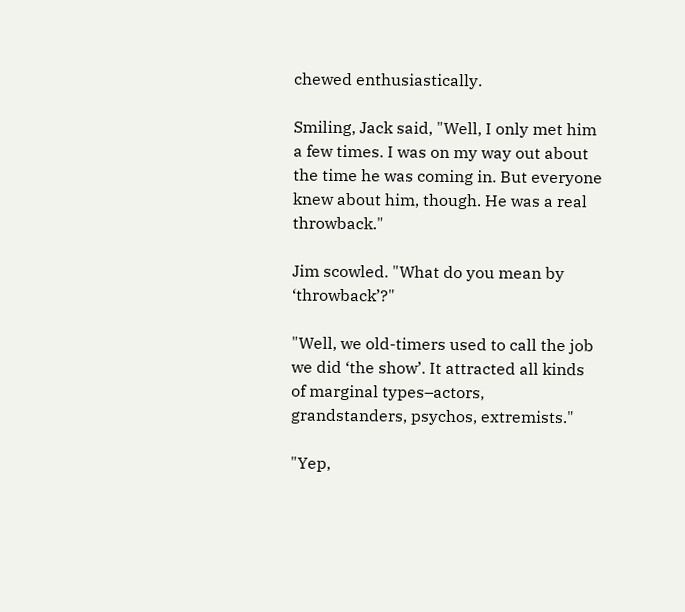chewed enthusiastically.

Smiling, Jack said, "Well, I only met him a few times. I was on my way out about the time he was coming in. But everyone knew about him, though. He was a real throwback."

Jim scowled. "What do you mean by ‘throwback’?"

"Well, we old-timers used to call the job we did ‘the show’. It attracted all kinds of marginal types–actors, grandstanders, psychos, extremists."

"Yep,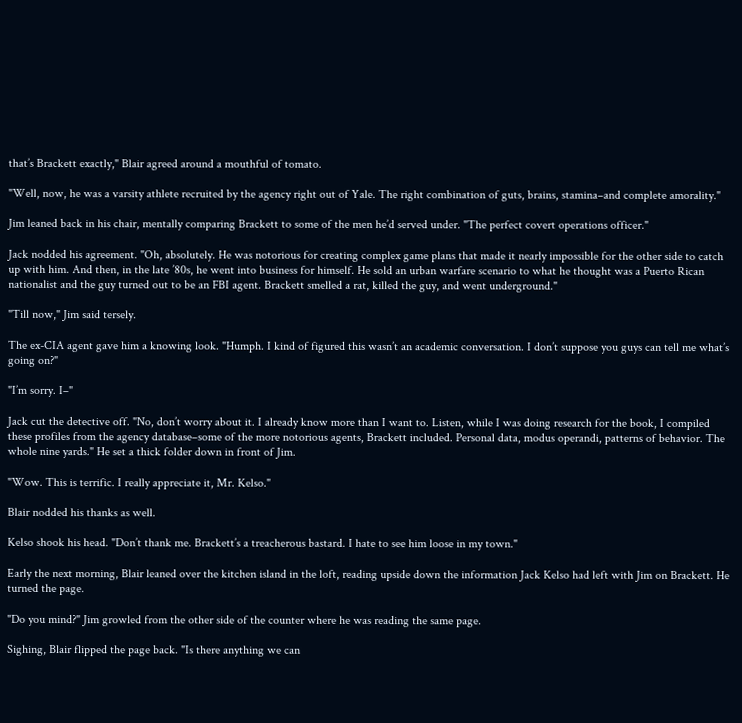that’s Brackett exactly," Blair agreed around a mouthful of tomato.

"Well, now, he was a varsity athlete recruited by the agency right out of Yale. The right combination of guts, brains, stamina–and complete amorality."

Jim leaned back in his chair, mentally comparing Brackett to some of the men he’d served under. "The perfect covert operations officer."

Jack nodded his agreement. "Oh, absolutely. He was notorious for creating complex game plans that made it nearly impossible for the other side to catch up with him. And then, in the late ’80s, he went into business for himself. He sold an urban warfare scenario to what he thought was a Puerto Rican nationalist and the guy turned out to be an FBI agent. Brackett smelled a rat, killed the guy, and went underground."

"Till now," Jim said tersely.

The ex-CIA agent gave him a knowing look. "Humph. I kind of figured this wasn’t an academic conversation. I don’t suppose you guys can tell me what’s going on?"

"I’m sorry. I–"

Jack cut the detective off. "No, don’t worry about it. I already know more than I want to. Listen, while I was doing research for the book, I compiled these profiles from the agency database–some of the more notorious agents, Brackett included. Personal data, modus operandi, patterns of behavior. The whole nine yards." He set a thick folder down in front of Jim.

"Wow. This is terrific. I really appreciate it, Mr. Kelso."

Blair nodded his thanks as well.

Kelso shook his head. "Don’t thank me. Brackett’s a treacherous bastard. I hate to see him loose in my town."

Early the next morning, Blair leaned over the kitchen island in the loft, reading upside down the information Jack Kelso had left with Jim on Brackett. He turned the page.

"Do you mind?" Jim growled from the other side of the counter where he was reading the same page.

Sighing, Blair flipped the page back. "Is there anything we can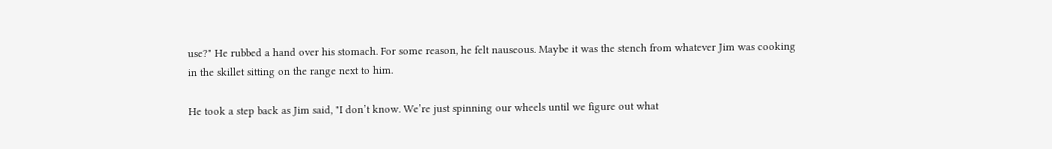use?" He rubbed a hand over his stomach. For some reason, he felt nauseous. Maybe it was the stench from whatever Jim was cooking in the skillet sitting on the range next to him.

He took a step back as Jim said, "I don’t know. We’re just spinning our wheels until we figure out what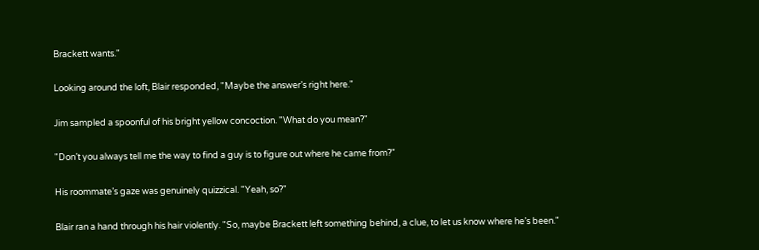Brackett wants."

Looking around the loft, Blair responded, "Maybe the answer’s right here."

Jim sampled a spoonful of his bright yellow concoction. "What do you mean?"

"Don’t you always tell me the way to find a guy is to figure out where he came from?"

His roommate’s gaze was genuinely quizzical. "Yeah, so?"

Blair ran a hand through his hair violently. "So, maybe Brackett left something behind, a clue, to let us know where he’s been."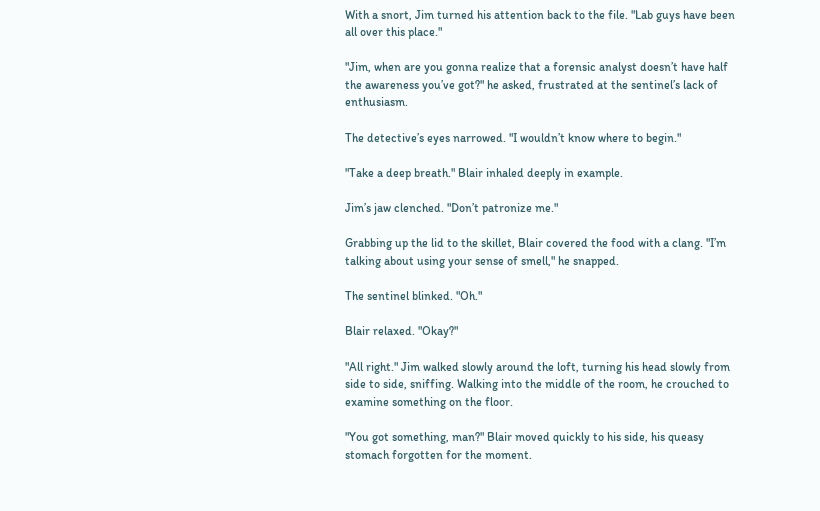With a snort, Jim turned his attention back to the file. "Lab guys have been all over this place."

"Jim, when are you gonna realize that a forensic analyst doesn’t have half the awareness you’ve got?" he asked, frustrated at the sentinel’s lack of enthusiasm.

The detective’s eyes narrowed. "I wouldn’t know where to begin."

"Take a deep breath." Blair inhaled deeply in example.

Jim’s jaw clenched. "Don’t patronize me."

Grabbing up the lid to the skillet, Blair covered the food with a clang. "I’m talking about using your sense of smell," he snapped.

The sentinel blinked. "Oh."

Blair relaxed. "Okay?"

"All right." Jim walked slowly around the loft, turning his head slowly from side to side, sniffing. Walking into the middle of the room, he crouched to examine something on the floor.

"You got something, man?" Blair moved quickly to his side, his queasy stomach forgotten for the moment.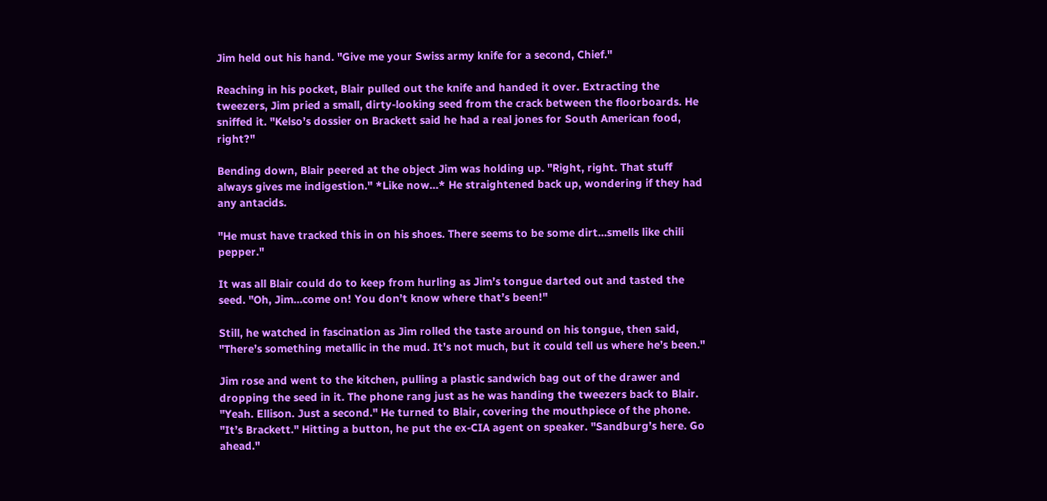Jim held out his hand. "Give me your Swiss army knife for a second, Chief."

Reaching in his pocket, Blair pulled out the knife and handed it over. Extracting the tweezers, Jim pried a small, dirty-looking seed from the crack between the floorboards. He sniffed it. "Kelso’s dossier on Brackett said he had a real jones for South American food, right?"

Bending down, Blair peered at the object Jim was holding up. "Right, right. That stuff always gives me indigestion." *Like now…* He straightened back up, wondering if they had any antacids.

"He must have tracked this in on his shoes. There seems to be some dirt…smells like chili pepper."

It was all Blair could do to keep from hurling as Jim’s tongue darted out and tasted the seed. "Oh, Jim…come on! You don’t know where that’s been!"

Still, he watched in fascination as Jim rolled the taste around on his tongue, then said, "There’s something metallic in the mud. It’s not much, but it could tell us where he’s been."

Jim rose and went to the kitchen, pulling a plastic sandwich bag out of the drawer and dropping the seed in it. The phone rang just as he was handing the tweezers back to Blair. "Yeah. Ellison. Just a second." He turned to Blair, covering the mouthpiece of the phone. "It’s Brackett." Hitting a button, he put the ex-CIA agent on speaker. "Sandburg’s here. Go ahead."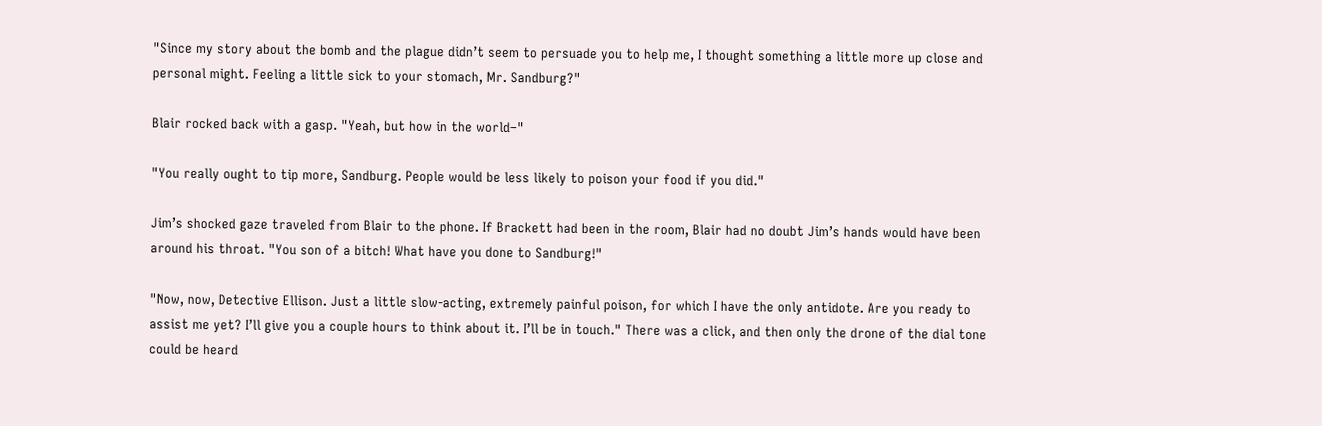"Since my story about the bomb and the plague didn’t seem to persuade you to help me, I thought something a little more up close and personal might. Feeling a little sick to your stomach, Mr. Sandburg?"

Blair rocked back with a gasp. "Yeah, but how in the world–"

"You really ought to tip more, Sandburg. People would be less likely to poison your food if you did."

Jim’s shocked gaze traveled from Blair to the phone. If Brackett had been in the room, Blair had no doubt Jim’s hands would have been around his throat. "You son of a bitch! What have you done to Sandburg!"

"Now, now, Detective Ellison. Just a little slow-acting, extremely painful poison, for which I have the only antidote. Are you ready to assist me yet? I’ll give you a couple hours to think about it. I’ll be in touch." There was a click, and then only the drone of the dial tone could be heard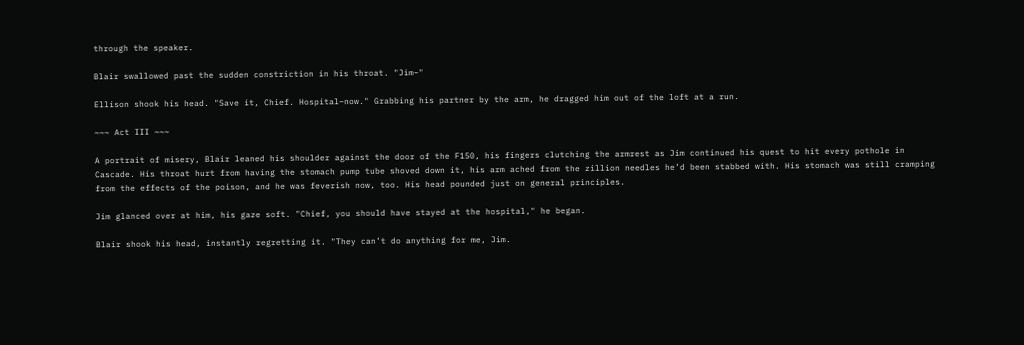through the speaker.

Blair swallowed past the sudden constriction in his throat. "Jim–"

Ellison shook his head. "Save it, Chief. Hospital–now." Grabbing his partner by the arm, he dragged him out of the loft at a run.

~~~ Act III ~~~

A portrait of misery, Blair leaned his shoulder against the door of the F150, his fingers clutching the armrest as Jim continued his quest to hit every pothole in Cascade. His throat hurt from having the stomach pump tube shoved down it, his arm ached from the zillion needles he’d been stabbed with. His stomach was still cramping from the effects of the poison, and he was feverish now, too. His head pounded just on general principles.

Jim glanced over at him, his gaze soft. "Chief, you should have stayed at the hospital," he began.

Blair shook his head, instantly regretting it. "They can’t do anything for me, Jim.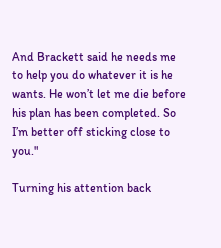And Brackett said he needs me to help you do whatever it is he wants. He won’t let me die before his plan has been completed. So I’m better off sticking close to you."

Turning his attention back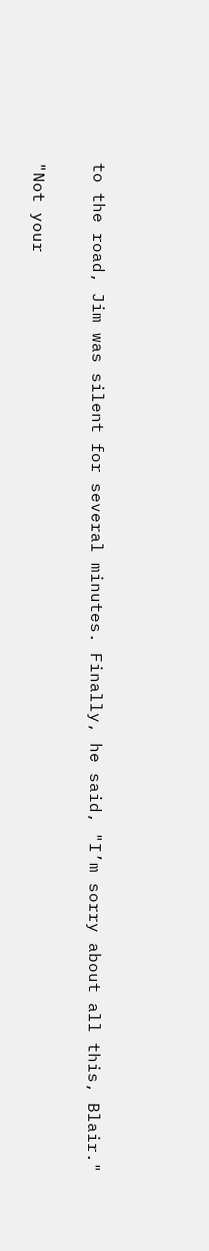to the road, Jim was silent for several minutes. Finally, he said, "I’m sorry about all this, Blair."

"Not your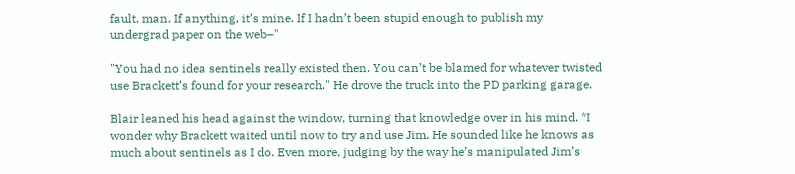fault, man. If anything, it’s mine. If I hadn’t been stupid enough to publish my undergrad paper on the web–"

"You had no idea sentinels really existed then. You can’t be blamed for whatever twisted use Brackett’s found for your research." He drove the truck into the PD parking garage.

Blair leaned his head against the window, turning that knowledge over in his mind. *I wonder why Brackett waited until now to try and use Jim. He sounded like he knows as much about sentinels as I do. Even more, judging by the way he’s manipulated Jim’s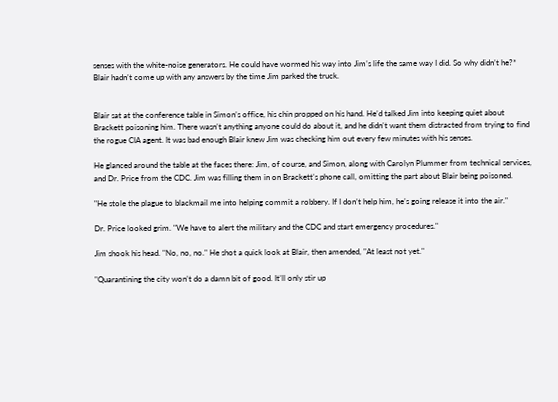senses with the white-noise generators. He could have wormed his way into Jim’s life the same way I did. So why didn’t he?* Blair hadn’t come up with any answers by the time Jim parked the truck.


Blair sat at the conference table in Simon’s office, his chin propped on his hand. He’d talked Jim into keeping quiet about Brackett poisoning him. There wasn’t anything anyone could do about it, and he didn’t want them distracted from trying to find the rogue CIA agent. It was bad enough Blair knew Jim was checking him out every few minutes with his senses.

He glanced around the table at the faces there: Jim, of course, and Simon, along with Carolyn Plummer from technical services, and Dr. Price from the CDC. Jim was filling them in on Brackett’s phone call, omitting the part about Blair being poisoned.

"He stole the plague to blackmail me into helping commit a robbery. If I don’t help him, he’s going release it into the air."

Dr. Price looked grim. "We have to alert the military and the CDC and start emergency procedures."

Jim shook his head. "No, no, no." He shot a quick look at Blair, then amended, "At least not yet."

"Quarantining the city won’t do a damn bit of good. It’ll only stir up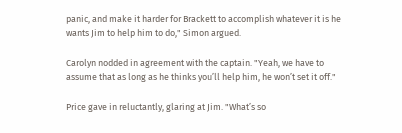panic, and make it harder for Brackett to accomplish whatever it is he wants Jim to help him to do," Simon argued.

Carolyn nodded in agreement with the captain. "Yeah, we have to assume that as long as he thinks you’ll help him, he won’t set it off."

Price gave in reluctantly, glaring at Jim. "What’s so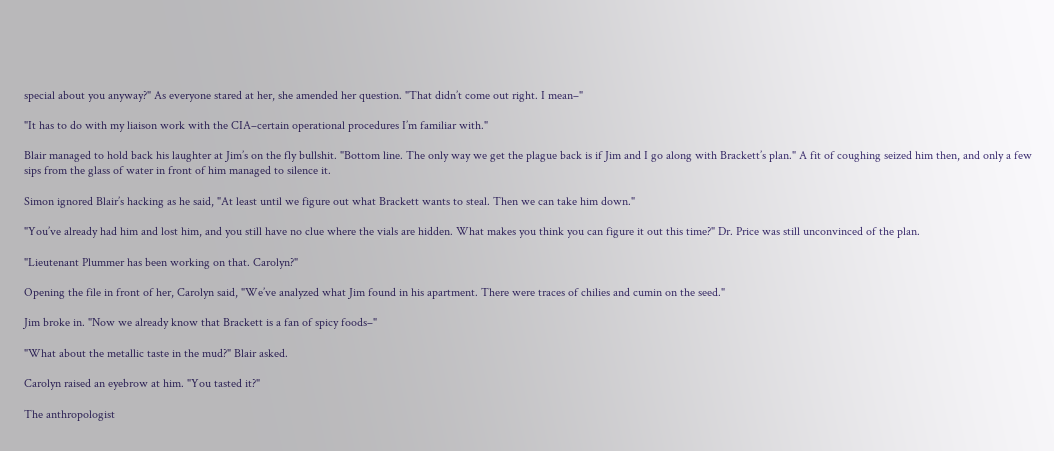special about you anyway?" As everyone stared at her, she amended her question. "That didn’t come out right. I mean–"

"It has to do with my liaison work with the CIA–certain operational procedures I’m familiar with."

Blair managed to hold back his laughter at Jim’s on the fly bullshit. "Bottom line. The only way we get the plague back is if Jim and I go along with Brackett’s plan." A fit of coughing seized him then, and only a few sips from the glass of water in front of him managed to silence it.

Simon ignored Blair’s hacking as he said, "At least until we figure out what Brackett wants to steal. Then we can take him down."

"You’ve already had him and lost him, and you still have no clue where the vials are hidden. What makes you think you can figure it out this time?" Dr. Price was still unconvinced of the plan.

"Lieutenant Plummer has been working on that. Carolyn?"

Opening the file in front of her, Carolyn said, "We’ve analyzed what Jim found in his apartment. There were traces of chilies and cumin on the seed."

Jim broke in. "Now we already know that Brackett is a fan of spicy foods–"

"What about the metallic taste in the mud?" Blair asked.

Carolyn raised an eyebrow at him. "You tasted it?"

The anthropologist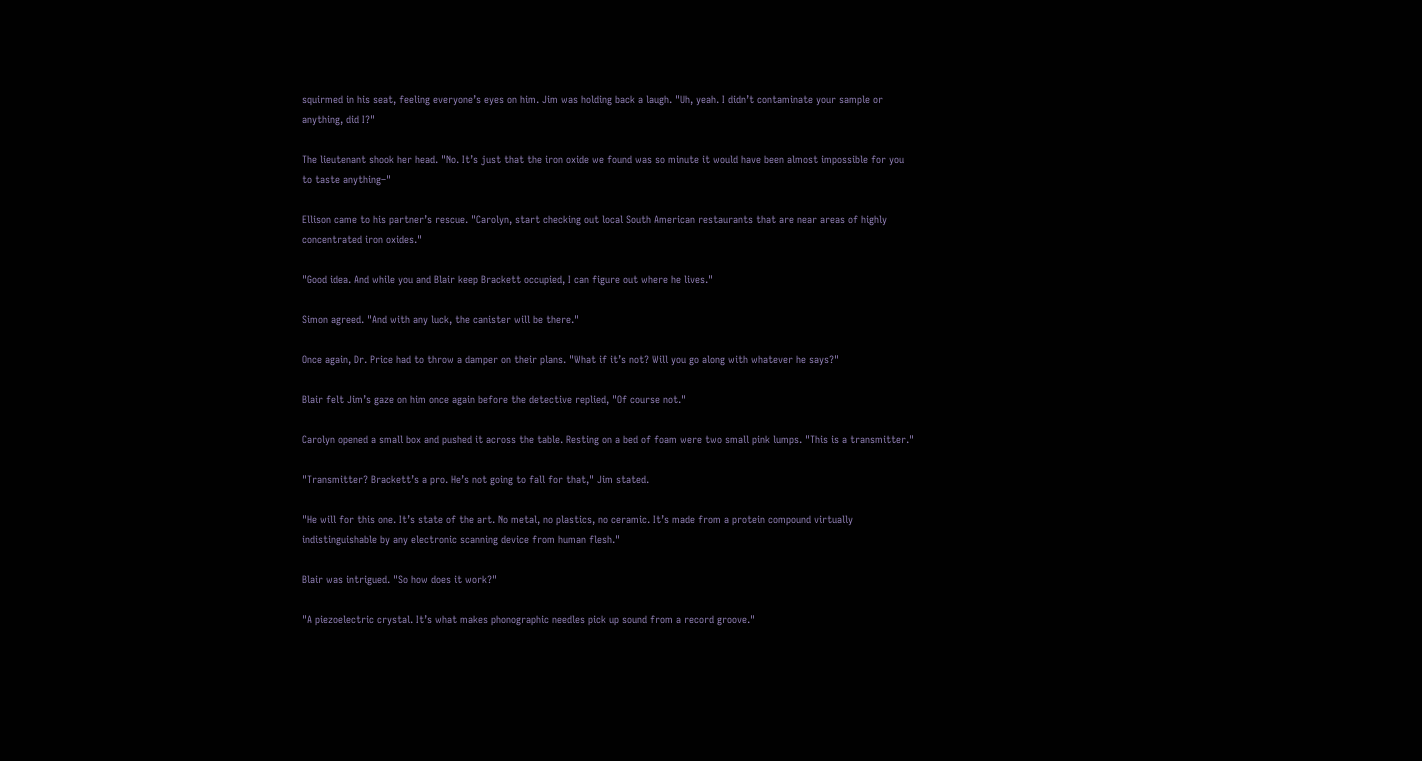squirmed in his seat, feeling everyone’s eyes on him. Jim was holding back a laugh. "Uh, yeah. I didn’t contaminate your sample or anything, did I?"

The lieutenant shook her head. "No. It’s just that the iron oxide we found was so minute it would have been almost impossible for you to taste anything–"

Ellison came to his partner’s rescue. "Carolyn, start checking out local South American restaurants that are near areas of highly concentrated iron oxides."

"Good idea. And while you and Blair keep Brackett occupied, I can figure out where he lives."

Simon agreed. "And with any luck, the canister will be there."

Once again, Dr. Price had to throw a damper on their plans. "What if it’s not? Will you go along with whatever he says?"

Blair felt Jim’s gaze on him once again before the detective replied, "Of course not."

Carolyn opened a small box and pushed it across the table. Resting on a bed of foam were two small pink lumps. "This is a transmitter."

"Transmitter? Brackett’s a pro. He’s not going to fall for that," Jim stated.

"He will for this one. It’s state of the art. No metal, no plastics, no ceramic. It’s made from a protein compound virtually indistinguishable by any electronic scanning device from human flesh."

Blair was intrigued. "So how does it work?"

"A piezoelectric crystal. It’s what makes phonographic needles pick up sound from a record groove."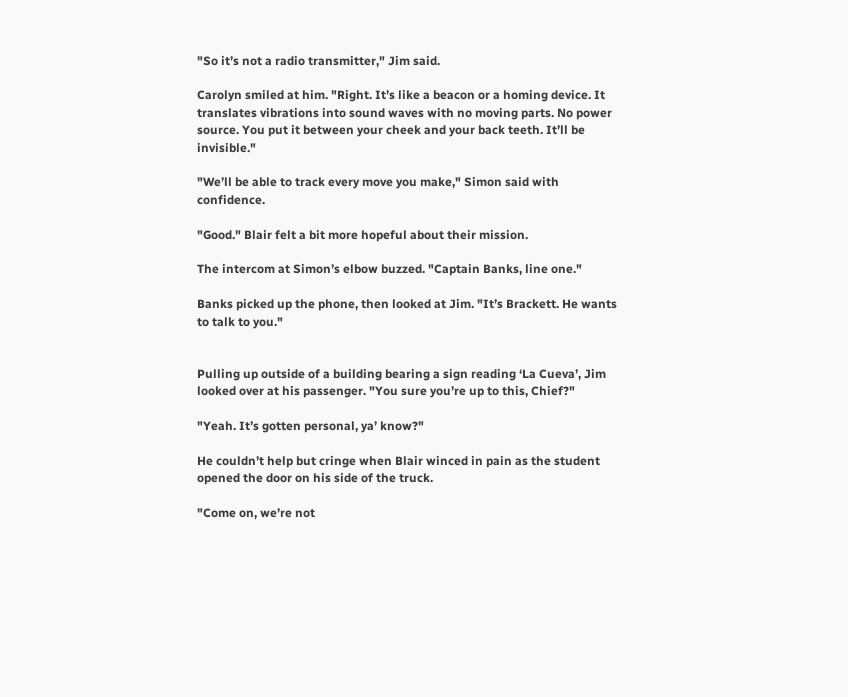"So it’s not a radio transmitter," Jim said.

Carolyn smiled at him. "Right. It’s like a beacon or a homing device. It translates vibrations into sound waves with no moving parts. No power source. You put it between your cheek and your back teeth. It’ll be invisible."

"We’ll be able to track every move you make," Simon said with confidence.

"Good." Blair felt a bit more hopeful about their mission.

The intercom at Simon’s elbow buzzed. "Captain Banks, line one."

Banks picked up the phone, then looked at Jim. "It’s Brackett. He wants to talk to you."


Pulling up outside of a building bearing a sign reading ‘La Cueva’, Jim looked over at his passenger. "You sure you’re up to this, Chief?"

"Yeah. It’s gotten personal, ya’ know?"

He couldn’t help but cringe when Blair winced in pain as the student opened the door on his side of the truck.

"Come on, we’re not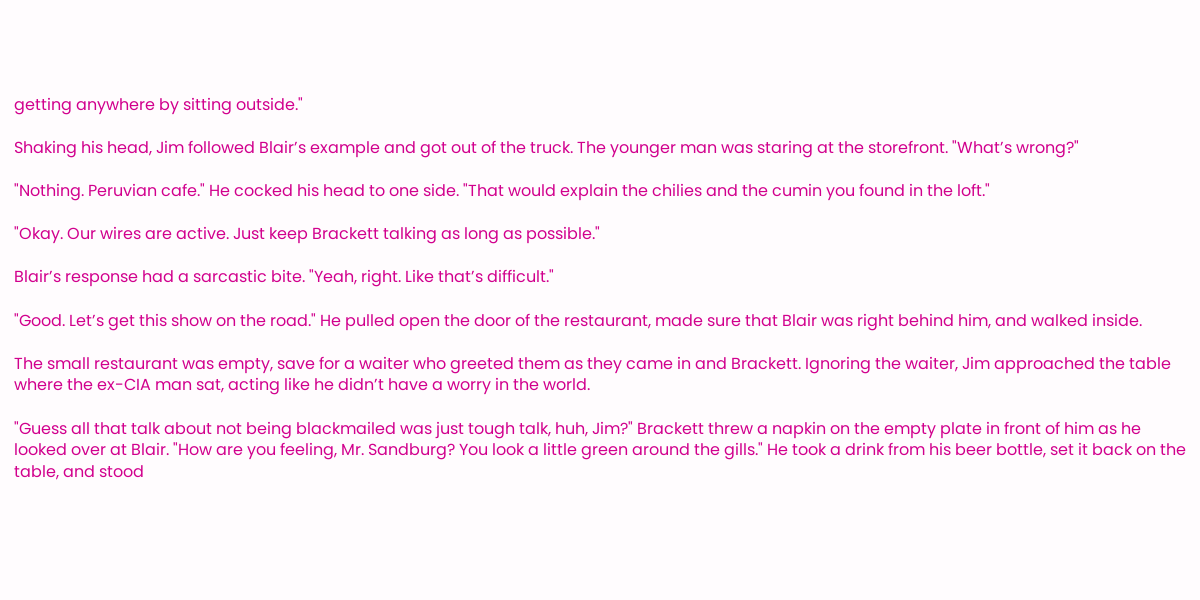getting anywhere by sitting outside."

Shaking his head, Jim followed Blair’s example and got out of the truck. The younger man was staring at the storefront. "What’s wrong?"

"Nothing. Peruvian cafe." He cocked his head to one side. "That would explain the chilies and the cumin you found in the loft."

"Okay. Our wires are active. Just keep Brackett talking as long as possible."

Blair’s response had a sarcastic bite. "Yeah, right. Like that’s difficult."

"Good. Let’s get this show on the road." He pulled open the door of the restaurant, made sure that Blair was right behind him, and walked inside.

The small restaurant was empty, save for a waiter who greeted them as they came in and Brackett. Ignoring the waiter, Jim approached the table where the ex-CIA man sat, acting like he didn’t have a worry in the world.

"Guess all that talk about not being blackmailed was just tough talk, huh, Jim?" Brackett threw a napkin on the empty plate in front of him as he looked over at Blair. "How are you feeling, Mr. Sandburg? You look a little green around the gills." He took a drink from his beer bottle, set it back on the table, and stood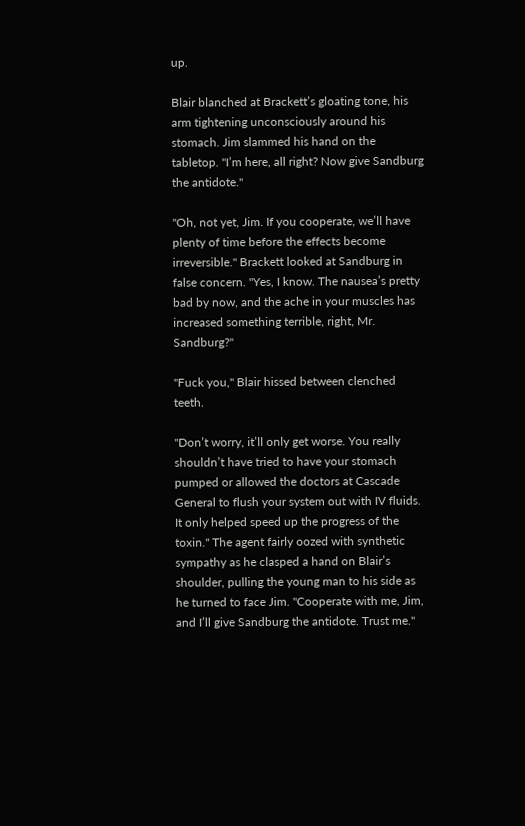up.

Blair blanched at Brackett’s gloating tone, his arm tightening unconsciously around his stomach. Jim slammed his hand on the tabletop. "I’m here, all right? Now give Sandburg the antidote."

"Oh, not yet, Jim. If you cooperate, we’ll have plenty of time before the effects become irreversible." Brackett looked at Sandburg in false concern. "Yes, I know. The nausea’s pretty bad by now, and the ache in your muscles has increased something terrible, right, Mr. Sandburg?"

"Fuck you," Blair hissed between clenched teeth.

"Don’t worry, it’ll only get worse. You really shouldn’t have tried to have your stomach pumped or allowed the doctors at Cascade General to flush your system out with IV fluids. It only helped speed up the progress of the toxin." The agent fairly oozed with synthetic sympathy as he clasped a hand on Blair’s shoulder, pulling the young man to his side as he turned to face Jim. "Cooperate with me, Jim, and I’ll give Sandburg the antidote. Trust me."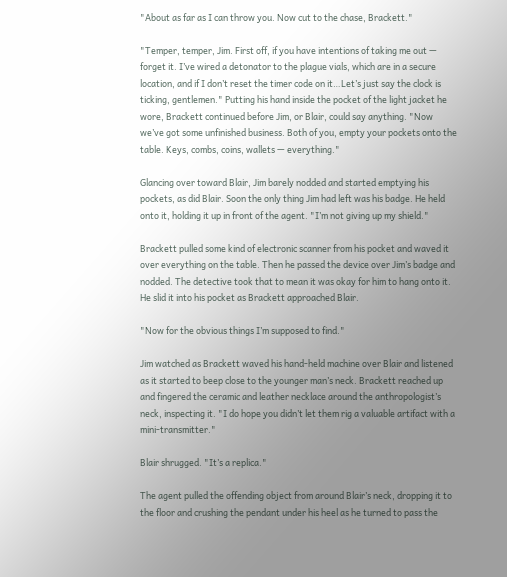"About as far as I can throw you. Now cut to the chase, Brackett."

"Temper, temper, Jim. First off, if you have intentions of taking me out — forget it. I’ve wired a detonator to the plague vials, which are in a secure location, and if I don’t reset the timer code on it…Let’s just say the clock is ticking, gentlemen." Putting his hand inside the pocket of the light jacket he wore, Brackett continued before Jim, or Blair, could say anything. "Now we’ve got some unfinished business. Both of you, empty your pockets onto the table. Keys, combs, coins, wallets — everything."

Glancing over toward Blair, Jim barely nodded and started emptying his pockets, as did Blair. Soon the only thing Jim had left was his badge. He held onto it, holding it up in front of the agent. "I’m not giving up my shield."

Brackett pulled some kind of electronic scanner from his pocket and waved it over everything on the table. Then he passed the device over Jim’s badge and nodded. The detective took that to mean it was okay for him to hang onto it. He slid it into his pocket as Brackett approached Blair.

"Now for the obvious things I’m supposed to find."

Jim watched as Brackett waved his hand-held machine over Blair and listened as it started to beep close to the younger man’s neck. Brackett reached up and fingered the ceramic and leather necklace around the anthropologist’s neck, inspecting it. "I do hope you didn’t let them rig a valuable artifact with a mini-transmitter."

Blair shrugged. "It’s a replica."

The agent pulled the offending object from around Blair’s neck, dropping it to the floor and crushing the pendant under his heel as he turned to pass the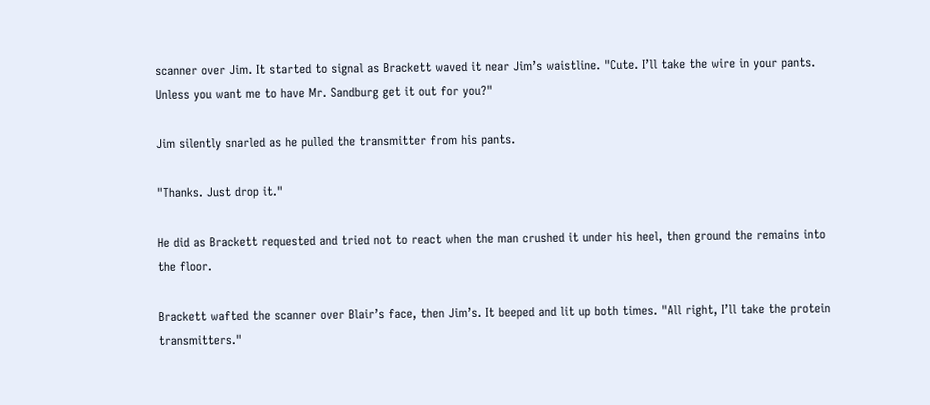scanner over Jim. It started to signal as Brackett waved it near Jim’s waistline. "Cute. I’ll take the wire in your pants. Unless you want me to have Mr. Sandburg get it out for you?"

Jim silently snarled as he pulled the transmitter from his pants.

"Thanks. Just drop it."

He did as Brackett requested and tried not to react when the man crushed it under his heel, then ground the remains into the floor.

Brackett wafted the scanner over Blair’s face, then Jim’s. It beeped and lit up both times. "All right, I’ll take the protein transmitters."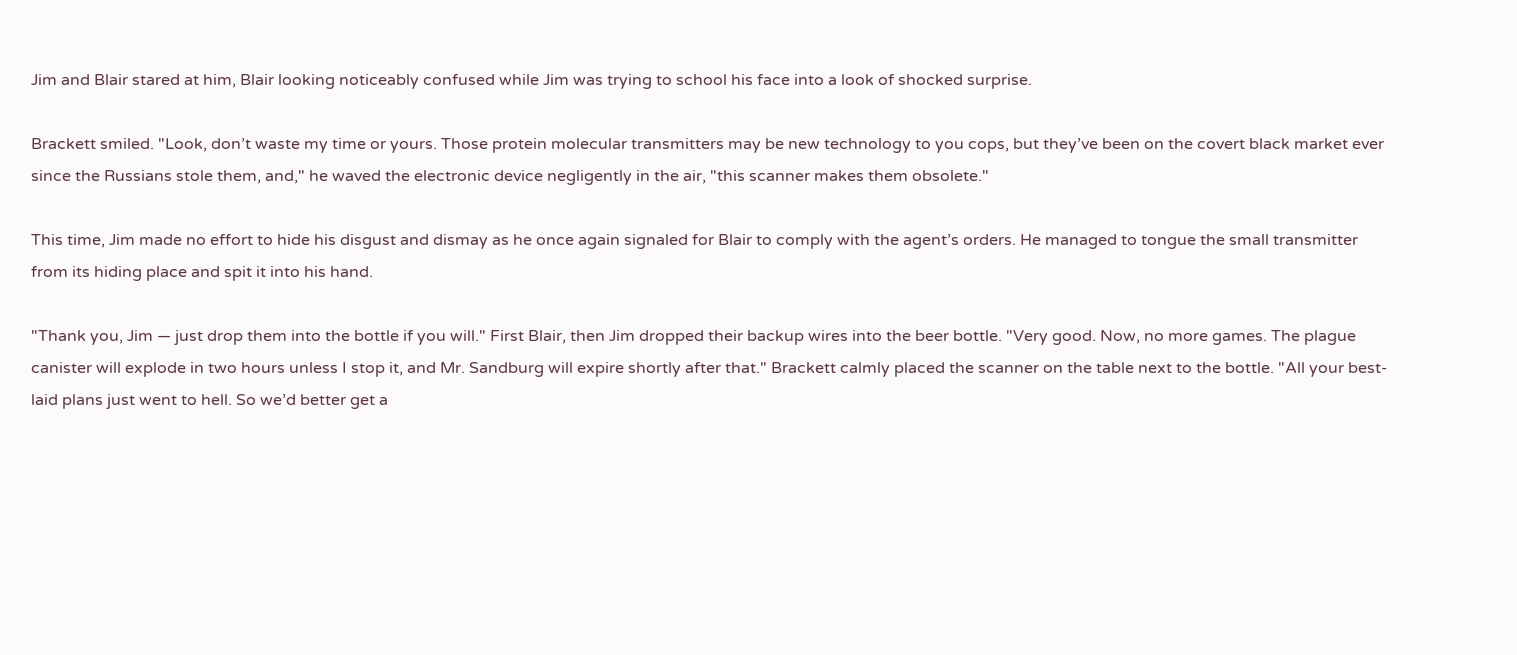Jim and Blair stared at him, Blair looking noticeably confused while Jim was trying to school his face into a look of shocked surprise.

Brackett smiled. "Look, don’t waste my time or yours. Those protein molecular transmitters may be new technology to you cops, but they’ve been on the covert black market ever since the Russians stole them, and," he waved the electronic device negligently in the air, "this scanner makes them obsolete."

This time, Jim made no effort to hide his disgust and dismay as he once again signaled for Blair to comply with the agent’s orders. He managed to tongue the small transmitter from its hiding place and spit it into his hand.

"Thank you, Jim — just drop them into the bottle if you will." First Blair, then Jim dropped their backup wires into the beer bottle. "Very good. Now, no more games. The plague canister will explode in two hours unless I stop it, and Mr. Sandburg will expire shortly after that." Brackett calmly placed the scanner on the table next to the bottle. "All your best-laid plans just went to hell. So we’d better get a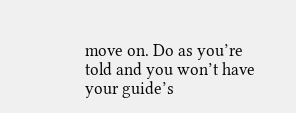move on. Do as you’re told and you won’t have your guide’s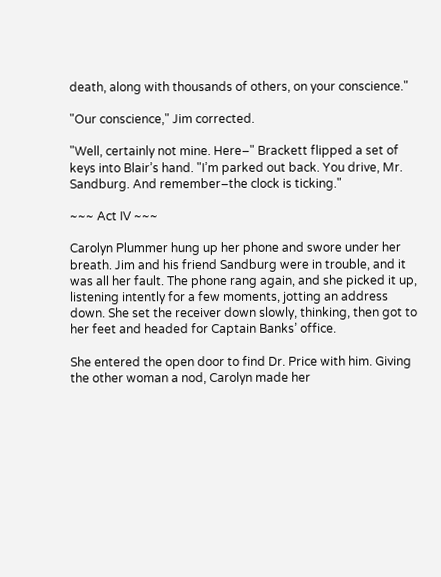death, along with thousands of others, on your conscience."

"Our conscience," Jim corrected.

"Well, certainly not mine. Here–" Brackett flipped a set of keys into Blair’s hand. "I’m parked out back. You drive, Mr. Sandburg. And remember–the clock is ticking."

~~~ Act IV ~~~

Carolyn Plummer hung up her phone and swore under her breath. Jim and his friend Sandburg were in trouble, and it was all her fault. The phone rang again, and she picked it up, listening intently for a few moments, jotting an address down. She set the receiver down slowly, thinking, then got to her feet and headed for Captain Banks’ office.

She entered the open door to find Dr. Price with him. Giving the other woman a nod, Carolyn made her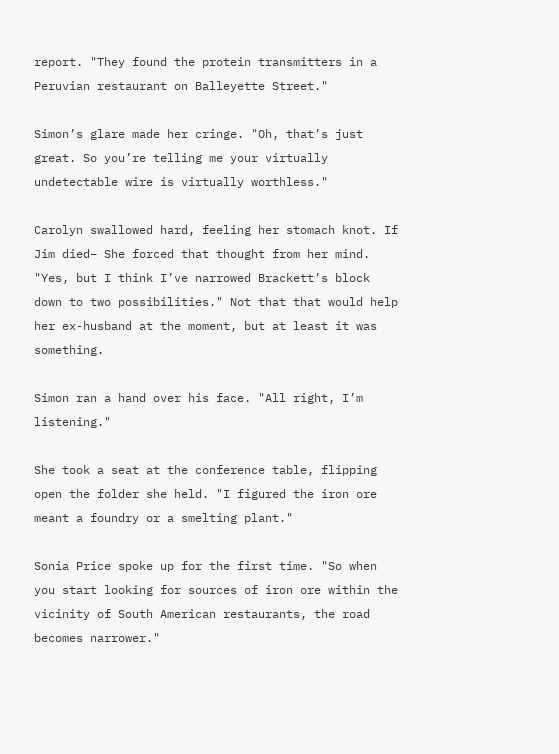report. "They found the protein transmitters in a Peruvian restaurant on Balleyette Street."

Simon’s glare made her cringe. "Oh, that’s just great. So you’re telling me your virtually undetectable wire is virtually worthless."

Carolyn swallowed hard, feeling her stomach knot. If Jim died– She forced that thought from her mind. "Yes, but I think I’ve narrowed Brackett’s block down to two possibilities." Not that that would help her ex-husband at the moment, but at least it was something.

Simon ran a hand over his face. "All right, I’m listening."

She took a seat at the conference table, flipping open the folder she held. "I figured the iron ore meant a foundry or a smelting plant."

Sonia Price spoke up for the first time. "So when you start looking for sources of iron ore within the vicinity of South American restaurants, the road becomes narrower."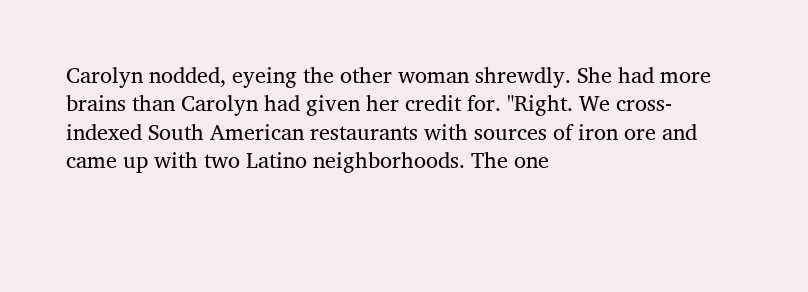Carolyn nodded, eyeing the other woman shrewdly. She had more brains than Carolyn had given her credit for. "Right. We cross-indexed South American restaurants with sources of iron ore and came up with two Latino neighborhoods. The one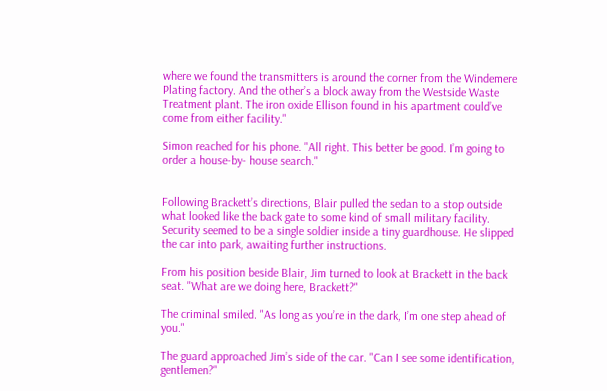where we found the transmitters is around the corner from the Windemere Plating factory. And the other’s a block away from the Westside Waste Treatment plant. The iron oxide Ellison found in his apartment could’ve come from either facility."

Simon reached for his phone. "All right. This better be good. I’m going to order a house-by- house search."


Following Brackett’s directions, Blair pulled the sedan to a stop outside what looked like the back gate to some kind of small military facility. Security seemed to be a single soldier inside a tiny guardhouse. He slipped the car into park, awaiting further instructions.

From his position beside Blair, Jim turned to look at Brackett in the back seat. "What are we doing here, Brackett?"

The criminal smiled. "As long as you’re in the dark, I’m one step ahead of you."

The guard approached Jim’s side of the car. "Can I see some identification, gentlemen?"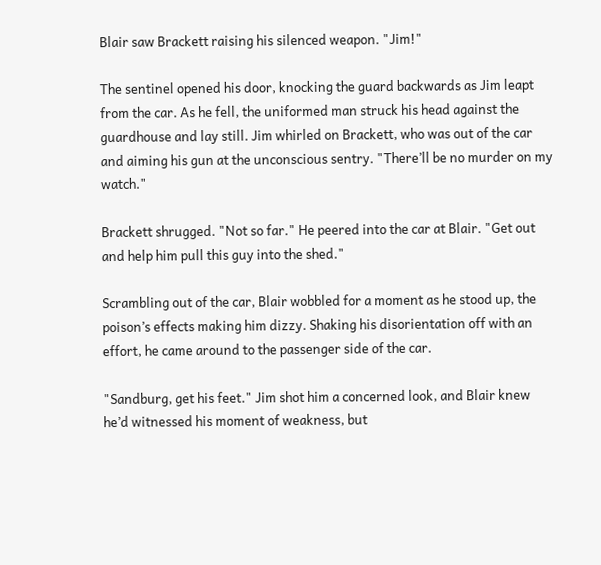Blair saw Brackett raising his silenced weapon. "Jim!"

The sentinel opened his door, knocking the guard backwards as Jim leapt from the car. As he fell, the uniformed man struck his head against the guardhouse and lay still. Jim whirled on Brackett, who was out of the car and aiming his gun at the unconscious sentry. "There’ll be no murder on my watch."

Brackett shrugged. "Not so far." He peered into the car at Blair. "Get out and help him pull this guy into the shed."

Scrambling out of the car, Blair wobbled for a moment as he stood up, the poison’s effects making him dizzy. Shaking his disorientation off with an effort, he came around to the passenger side of the car.

"Sandburg, get his feet." Jim shot him a concerned look, and Blair knew he’d witnessed his moment of weakness, but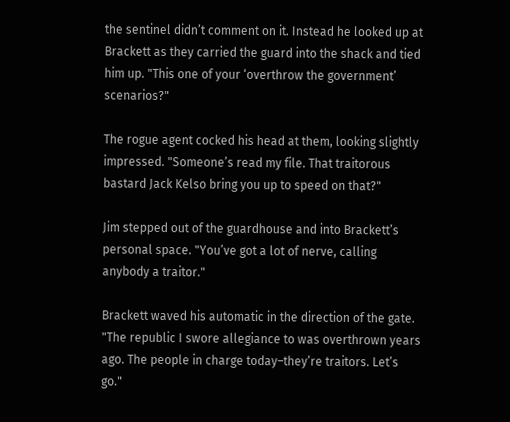the sentinel didn’t comment on it. Instead he looked up at Brackett as they carried the guard into the shack and tied him up. "This one of your ‘overthrow the government’ scenarios?"

The rogue agent cocked his head at them, looking slightly impressed. "Someone’s read my file. That traitorous bastard Jack Kelso bring you up to speed on that?"

Jim stepped out of the guardhouse and into Brackett’s personal space. "You’ve got a lot of nerve, calling anybody a traitor."

Brackett waved his automatic in the direction of the gate. "The republic I swore allegiance to was overthrown years ago. The people in charge today–they’re traitors. Let’s go."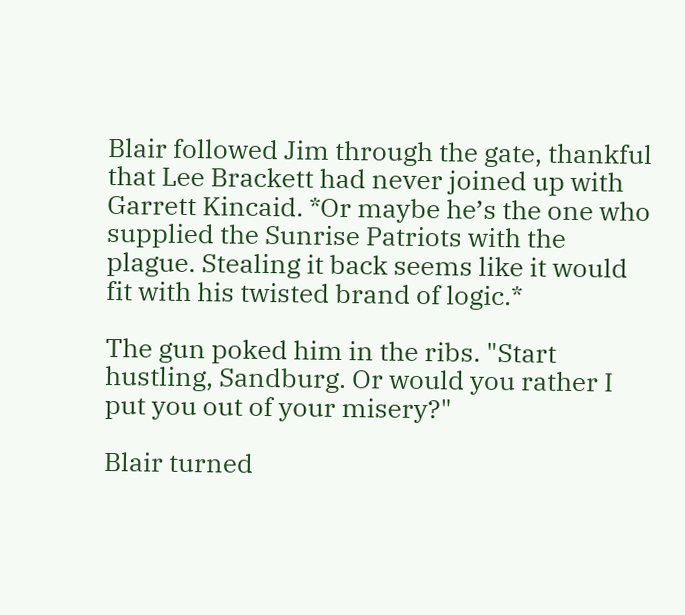Blair followed Jim through the gate, thankful that Lee Brackett had never joined up with Garrett Kincaid. *Or maybe he’s the one who supplied the Sunrise Patriots with the plague. Stealing it back seems like it would fit with his twisted brand of logic.*

The gun poked him in the ribs. "Start hustling, Sandburg. Or would you rather I put you out of your misery?"

Blair turned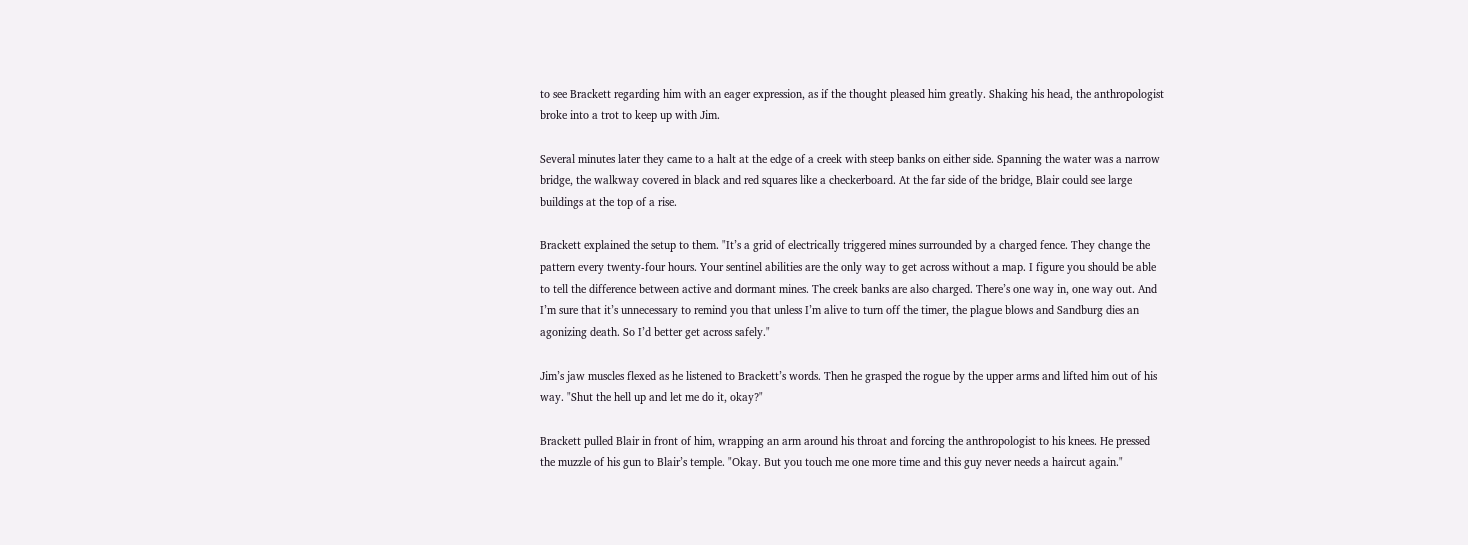to see Brackett regarding him with an eager expression, as if the thought pleased him greatly. Shaking his head, the anthropologist broke into a trot to keep up with Jim.

Several minutes later they came to a halt at the edge of a creek with steep banks on either side. Spanning the water was a narrow bridge, the walkway covered in black and red squares like a checkerboard. At the far side of the bridge, Blair could see large buildings at the top of a rise.

Brackett explained the setup to them. "It’s a grid of electrically triggered mines surrounded by a charged fence. They change the pattern every twenty-four hours. Your sentinel abilities are the only way to get across without a map. I figure you should be able to tell the difference between active and dormant mines. The creek banks are also charged. There’s one way in, one way out. And I’m sure that it’s unnecessary to remind you that unless I’m alive to turn off the timer, the plague blows and Sandburg dies an agonizing death. So I’d better get across safely."

Jim’s jaw muscles flexed as he listened to Brackett’s words. Then he grasped the rogue by the upper arms and lifted him out of his way. "Shut the hell up and let me do it, okay?"

Brackett pulled Blair in front of him, wrapping an arm around his throat and forcing the anthropologist to his knees. He pressed the muzzle of his gun to Blair’s temple. "Okay. But you touch me one more time and this guy never needs a haircut again."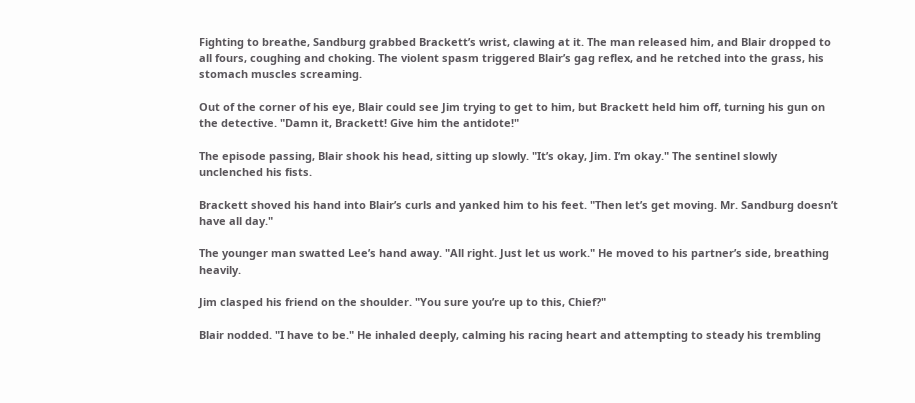Fighting to breathe, Sandburg grabbed Brackett’s wrist, clawing at it. The man released him, and Blair dropped to all fours, coughing and choking. The violent spasm triggered Blair’s gag reflex, and he retched into the grass, his stomach muscles screaming.

Out of the corner of his eye, Blair could see Jim trying to get to him, but Brackett held him off, turning his gun on the detective. "Damn it, Brackett! Give him the antidote!"

The episode passing, Blair shook his head, sitting up slowly. "It’s okay, Jim. I’m okay." The sentinel slowly unclenched his fists.

Brackett shoved his hand into Blair’s curls and yanked him to his feet. "Then let’s get moving. Mr. Sandburg doesn’t have all day."

The younger man swatted Lee’s hand away. "All right. Just let us work." He moved to his partner’s side, breathing heavily.

Jim clasped his friend on the shoulder. "You sure you’re up to this, Chief?"

Blair nodded. "I have to be." He inhaled deeply, calming his racing heart and attempting to steady his trembling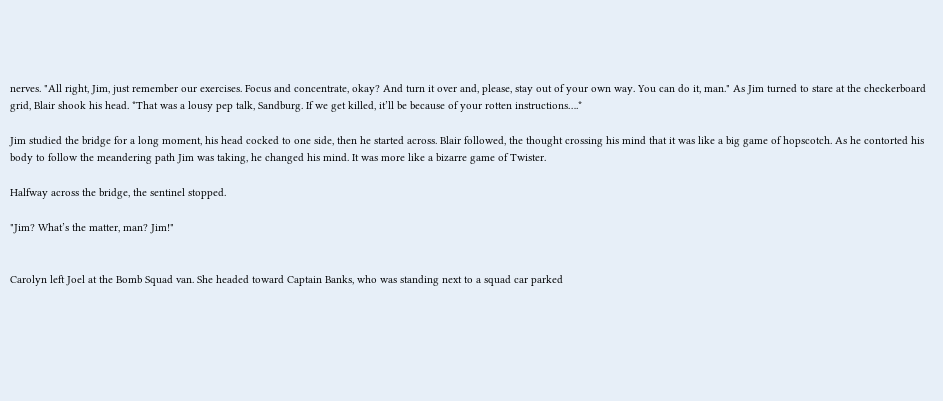nerves. "All right, Jim, just remember our exercises. Focus and concentrate, okay? And turn it over and, please, stay out of your own way. You can do it, man." As Jim turned to stare at the checkerboard grid, Blair shook his head. *That was a lousy pep talk, Sandburg. If we get killed, it’ll be because of your rotten instructions….*

Jim studied the bridge for a long moment, his head cocked to one side, then he started across. Blair followed, the thought crossing his mind that it was like a big game of hopscotch. As he contorted his body to follow the meandering path Jim was taking, he changed his mind. It was more like a bizarre game of Twister.

Halfway across the bridge, the sentinel stopped.

"Jim? What’s the matter, man? Jim!"


Carolyn left Joel at the Bomb Squad van. She headed toward Captain Banks, who was standing next to a squad car parked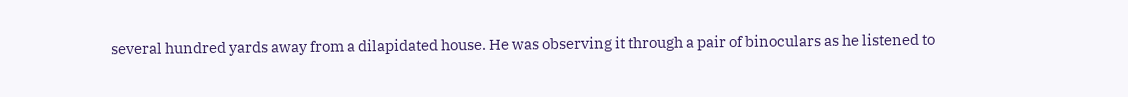several hundred yards away from a dilapidated house. He was observing it through a pair of binoculars as he listened to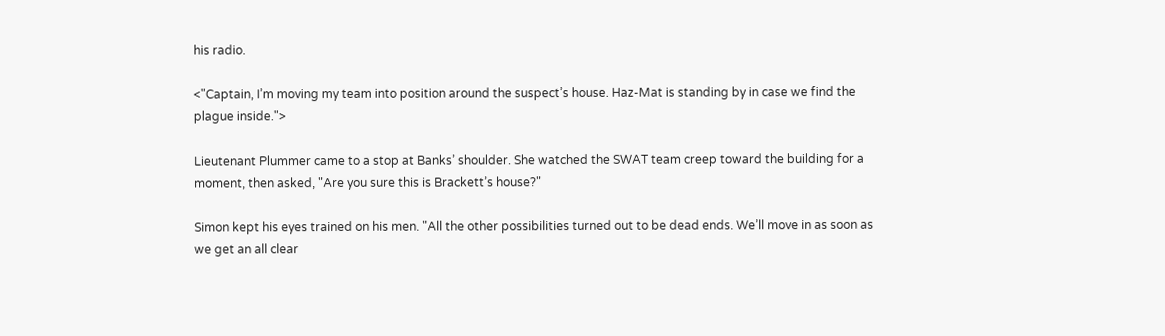his radio.

<"Captain, I’m moving my team into position around the suspect’s house. Haz-Mat is standing by in case we find the plague inside.">

Lieutenant Plummer came to a stop at Banks’ shoulder. She watched the SWAT team creep toward the building for a moment, then asked, "Are you sure this is Brackett’s house?"

Simon kept his eyes trained on his men. "All the other possibilities turned out to be dead ends. We’ll move in as soon as we get an all clear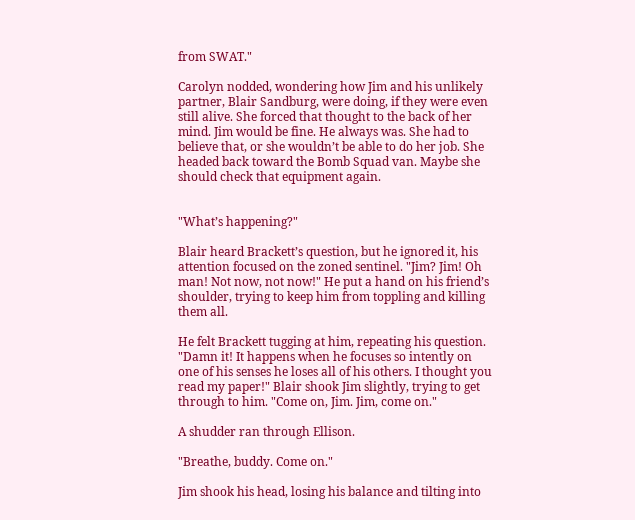from SWAT."

Carolyn nodded, wondering how Jim and his unlikely partner, Blair Sandburg, were doing, if they were even still alive. She forced that thought to the back of her mind. Jim would be fine. He always was. She had to believe that, or she wouldn’t be able to do her job. She headed back toward the Bomb Squad van. Maybe she should check that equipment again.


"What’s happening?"

Blair heard Brackett’s question, but he ignored it, his attention focused on the zoned sentinel. "Jim? Jim! Oh man! Not now, not now!" He put a hand on his friend’s shoulder, trying to keep him from toppling and killing them all.

He felt Brackett tugging at him, repeating his question. "Damn it! It happens when he focuses so intently on one of his senses he loses all of his others. I thought you read my paper!" Blair shook Jim slightly, trying to get through to him. "Come on, Jim. Jim, come on."

A shudder ran through Ellison.

"Breathe, buddy. Come on."

Jim shook his head, losing his balance and tilting into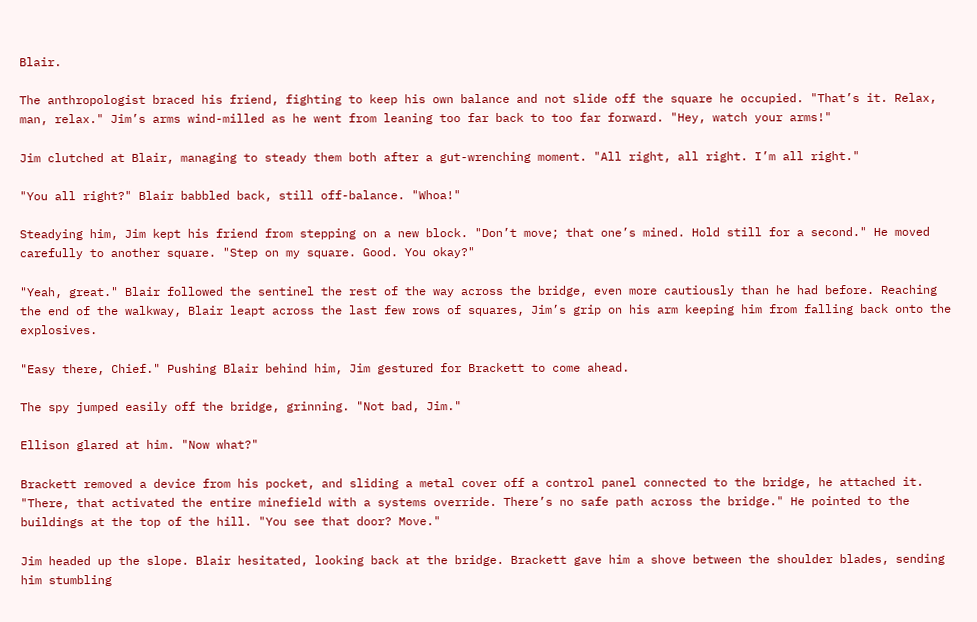Blair.

The anthropologist braced his friend, fighting to keep his own balance and not slide off the square he occupied. "That’s it. Relax, man, relax." Jim’s arms wind-milled as he went from leaning too far back to too far forward. "Hey, watch your arms!"

Jim clutched at Blair, managing to steady them both after a gut-wrenching moment. "All right, all right. I’m all right."

"You all right?" Blair babbled back, still off-balance. "Whoa!"

Steadying him, Jim kept his friend from stepping on a new block. "Don’t move; that one’s mined. Hold still for a second." He moved carefully to another square. "Step on my square. Good. You okay?"

"Yeah, great." Blair followed the sentinel the rest of the way across the bridge, even more cautiously than he had before. Reaching the end of the walkway, Blair leapt across the last few rows of squares, Jim’s grip on his arm keeping him from falling back onto the explosives.

"Easy there, Chief." Pushing Blair behind him, Jim gestured for Brackett to come ahead.

The spy jumped easily off the bridge, grinning. "Not bad, Jim."

Ellison glared at him. "Now what?"

Brackett removed a device from his pocket, and sliding a metal cover off a control panel connected to the bridge, he attached it. "There, that activated the entire minefield with a systems override. There’s no safe path across the bridge." He pointed to the buildings at the top of the hill. "You see that door? Move."

Jim headed up the slope. Blair hesitated, looking back at the bridge. Brackett gave him a shove between the shoulder blades, sending him stumbling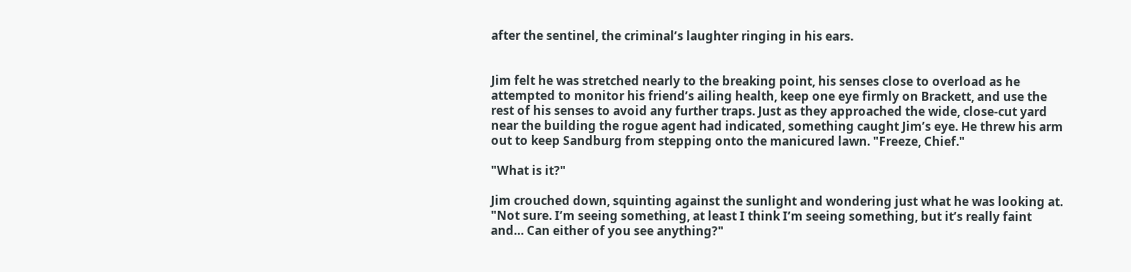after the sentinel, the criminal’s laughter ringing in his ears.


Jim felt he was stretched nearly to the breaking point, his senses close to overload as he attempted to monitor his friend’s ailing health, keep one eye firmly on Brackett, and use the rest of his senses to avoid any further traps. Just as they approached the wide, close-cut yard near the building the rogue agent had indicated, something caught Jim’s eye. He threw his arm out to keep Sandburg from stepping onto the manicured lawn. "Freeze, Chief."

"What is it?"

Jim crouched down, squinting against the sunlight and wondering just what he was looking at. "Not sure. I’m seeing something, at least I think I’m seeing something, but it’s really faint and… Can either of you see anything?"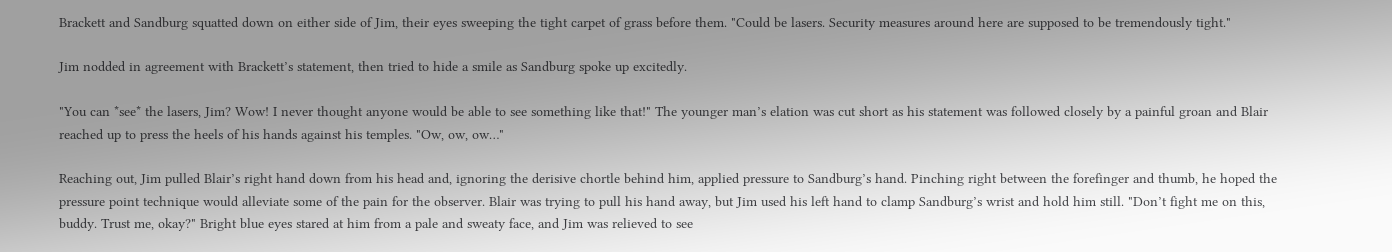Brackett and Sandburg squatted down on either side of Jim, their eyes sweeping the tight carpet of grass before them. "Could be lasers. Security measures around here are supposed to be tremendously tight."

Jim nodded in agreement with Brackett’s statement, then tried to hide a smile as Sandburg spoke up excitedly.

"You can *see* the lasers, Jim? Wow! I never thought anyone would be able to see something like that!" The younger man’s elation was cut short as his statement was followed closely by a painful groan and Blair reached up to press the heels of his hands against his temples. "Ow, ow, ow…"

Reaching out, Jim pulled Blair’s right hand down from his head and, ignoring the derisive chortle behind him, applied pressure to Sandburg’s hand. Pinching right between the forefinger and thumb, he hoped the pressure point technique would alleviate some of the pain for the observer. Blair was trying to pull his hand away, but Jim used his left hand to clamp Sandburg’s wrist and hold him still. "Don’t fight me on this, buddy. Trust me, okay?" Bright blue eyes stared at him from a pale and sweaty face, and Jim was relieved to see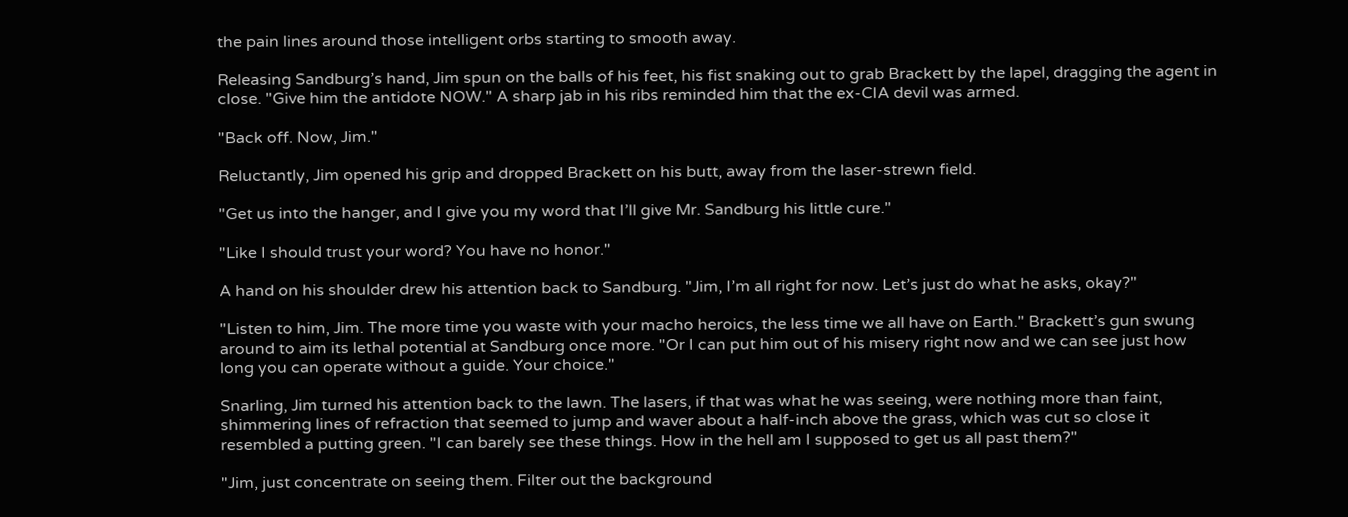the pain lines around those intelligent orbs starting to smooth away.

Releasing Sandburg’s hand, Jim spun on the balls of his feet, his fist snaking out to grab Brackett by the lapel, dragging the agent in close. "Give him the antidote NOW." A sharp jab in his ribs reminded him that the ex-CIA devil was armed.

"Back off. Now, Jim."

Reluctantly, Jim opened his grip and dropped Brackett on his butt, away from the laser-strewn field.

"Get us into the hanger, and I give you my word that I’ll give Mr. Sandburg his little cure."

"Like I should trust your word? You have no honor."

A hand on his shoulder drew his attention back to Sandburg. "Jim, I’m all right for now. Let’s just do what he asks, okay?"

"Listen to him, Jim. The more time you waste with your macho heroics, the less time we all have on Earth." Brackett’s gun swung around to aim its lethal potential at Sandburg once more. "Or I can put him out of his misery right now and we can see just how long you can operate without a guide. Your choice."

Snarling, Jim turned his attention back to the lawn. The lasers, if that was what he was seeing, were nothing more than faint, shimmering lines of refraction that seemed to jump and waver about a half-inch above the grass, which was cut so close it resembled a putting green. "I can barely see these things. How in the hell am I supposed to get us all past them?"

"Jim, just concentrate on seeing them. Filter out the background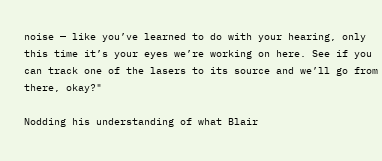noise — like you’ve learned to do with your hearing, only this time it’s your eyes we’re working on here. See if you can track one of the lasers to its source and we’ll go from there, okay?"

Nodding his understanding of what Blair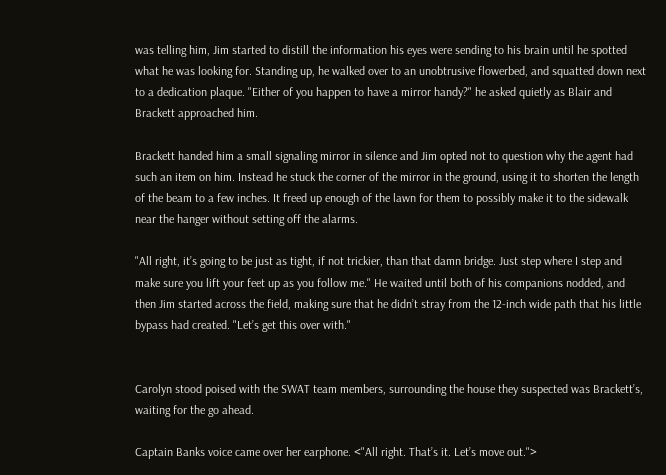was telling him, Jim started to distill the information his eyes were sending to his brain until he spotted what he was looking for. Standing up, he walked over to an unobtrusive flowerbed, and squatted down next to a dedication plaque. "Either of you happen to have a mirror handy?" he asked quietly as Blair and Brackett approached him.

Brackett handed him a small signaling mirror in silence and Jim opted not to question why the agent had such an item on him. Instead he stuck the corner of the mirror in the ground, using it to shorten the length of the beam to a few inches. It freed up enough of the lawn for them to possibly make it to the sidewalk near the hanger without setting off the alarms.

"All right, it’s going to be just as tight, if not trickier, than that damn bridge. Just step where I step and make sure you lift your feet up as you follow me." He waited until both of his companions nodded, and then Jim started across the field, making sure that he didn’t stray from the 12-inch wide path that his little bypass had created. "Let’s get this over with."


Carolyn stood poised with the SWAT team members, surrounding the house they suspected was Brackett’s, waiting for the go ahead.

Captain Banks voice came over her earphone. <"All right. That’s it. Let’s move out.">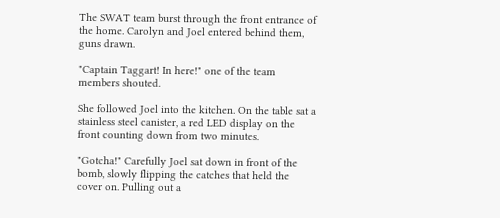The SWAT team burst through the front entrance of the home. Carolyn and Joel entered behind them, guns drawn.

"Captain Taggart! In here!" one of the team members shouted.

She followed Joel into the kitchen. On the table sat a stainless steel canister, a red LED display on the front counting down from two minutes.

"Gotcha!" Carefully Joel sat down in front of the bomb, slowly flipping the catches that held the cover on. Pulling out a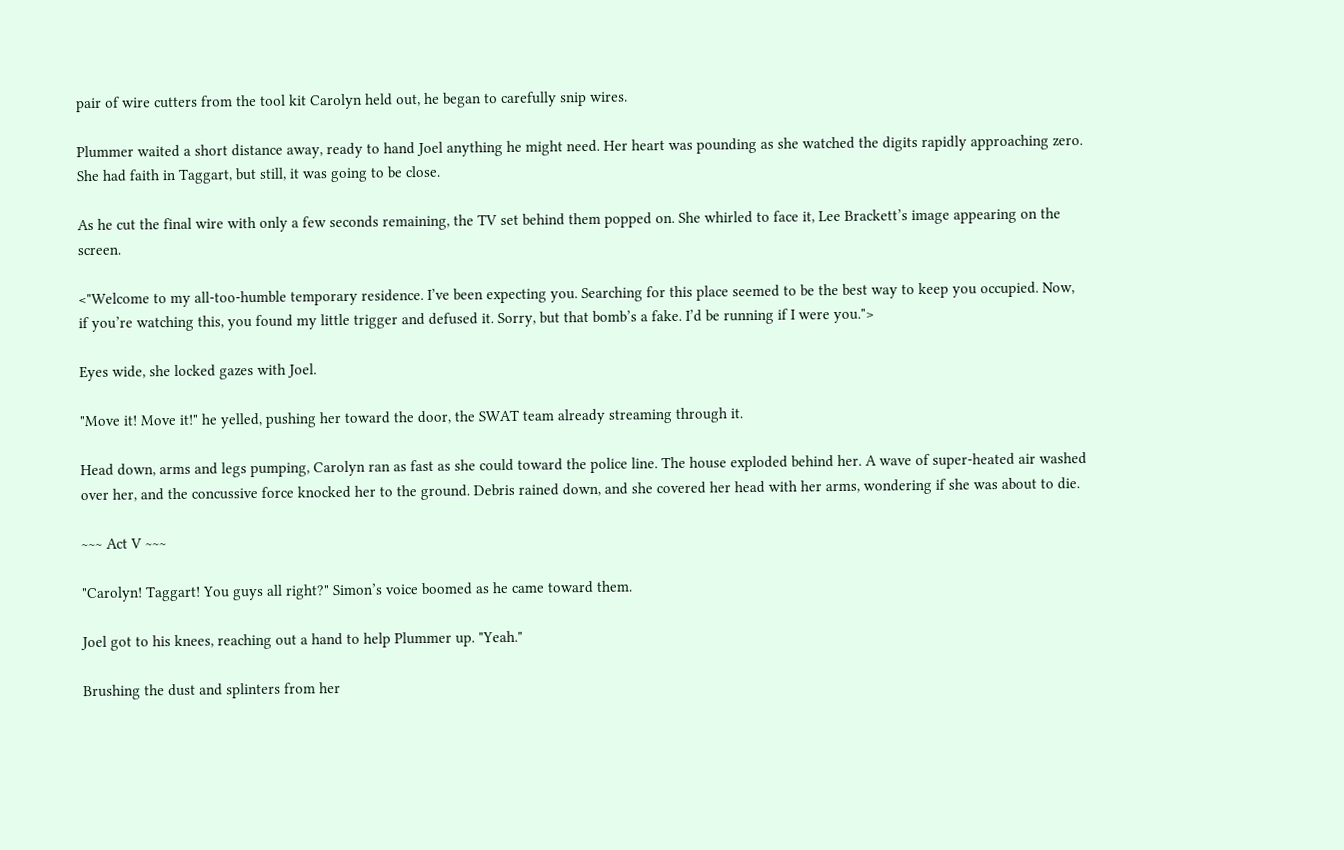pair of wire cutters from the tool kit Carolyn held out, he began to carefully snip wires.

Plummer waited a short distance away, ready to hand Joel anything he might need. Her heart was pounding as she watched the digits rapidly approaching zero. She had faith in Taggart, but still, it was going to be close.

As he cut the final wire with only a few seconds remaining, the TV set behind them popped on. She whirled to face it, Lee Brackett’s image appearing on the screen.

<"Welcome to my all-too-humble temporary residence. I’ve been expecting you. Searching for this place seemed to be the best way to keep you occupied. Now, if you’re watching this, you found my little trigger and defused it. Sorry, but that bomb’s a fake. I’d be running if I were you.">

Eyes wide, she locked gazes with Joel.

"Move it! Move it!" he yelled, pushing her toward the door, the SWAT team already streaming through it.

Head down, arms and legs pumping, Carolyn ran as fast as she could toward the police line. The house exploded behind her. A wave of super-heated air washed over her, and the concussive force knocked her to the ground. Debris rained down, and she covered her head with her arms, wondering if she was about to die.

~~~ Act V ~~~

"Carolyn! Taggart! You guys all right?" Simon’s voice boomed as he came toward them.

Joel got to his knees, reaching out a hand to help Plummer up. "Yeah."

Brushing the dust and splinters from her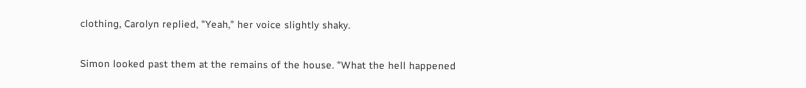clothing, Carolyn replied, "Yeah," her voice slightly shaky.

Simon looked past them at the remains of the house. "What the hell happened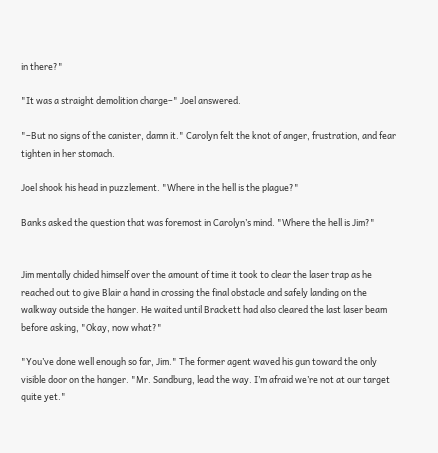in there?"

"It was a straight demolition charge–" Joel answered.

"–But no signs of the canister, damn it." Carolyn felt the knot of anger, frustration, and fear tighten in her stomach.

Joel shook his head in puzzlement. "Where in the hell is the plague?"

Banks asked the question that was foremost in Carolyn’s mind. "Where the hell is Jim?"


Jim mentally chided himself over the amount of time it took to clear the laser trap as he reached out to give Blair a hand in crossing the final obstacle and safely landing on the walkway outside the hanger. He waited until Brackett had also cleared the last laser beam before asking, "Okay, now what?"

"You’ve done well enough so far, Jim." The former agent waved his gun toward the only visible door on the hanger. "Mr. Sandburg, lead the way. I’m afraid we’re not at our target quite yet."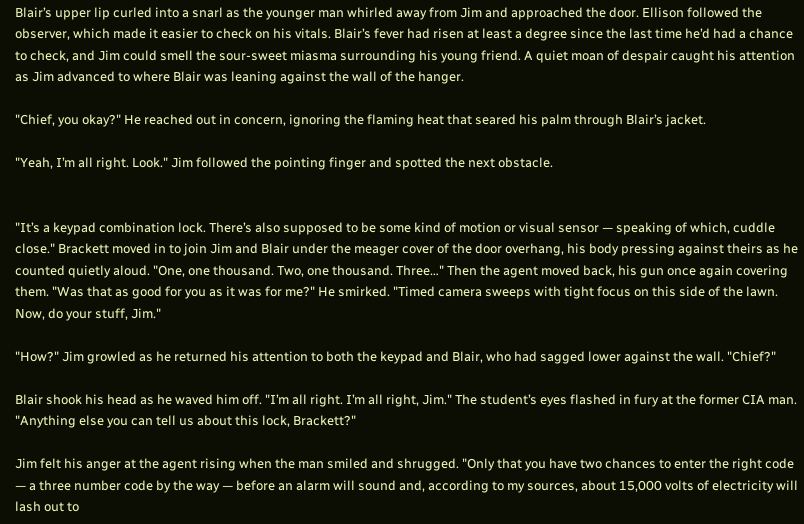Blair’s upper lip curled into a snarl as the younger man whirled away from Jim and approached the door. Ellison followed the observer, which made it easier to check on his vitals. Blair’s fever had risen at least a degree since the last time he’d had a chance to check, and Jim could smell the sour-sweet miasma surrounding his young friend. A quiet moan of despair caught his attention as Jim advanced to where Blair was leaning against the wall of the hanger.

"Chief, you okay?" He reached out in concern, ignoring the flaming heat that seared his palm through Blair’s jacket.

"Yeah, I’m all right. Look." Jim followed the pointing finger and spotted the next obstacle.


"It’s a keypad combination lock. There’s also supposed to be some kind of motion or visual sensor — speaking of which, cuddle close." Brackett moved in to join Jim and Blair under the meager cover of the door overhang, his body pressing against theirs as he counted quietly aloud. "One, one thousand. Two, one thousand. Three…" Then the agent moved back, his gun once again covering them. "Was that as good for you as it was for me?" He smirked. "Timed camera sweeps with tight focus on this side of the lawn. Now, do your stuff, Jim."

"How?" Jim growled as he returned his attention to both the keypad and Blair, who had sagged lower against the wall. "Chief?"

Blair shook his head as he waved him off. "I’m all right. I’m all right, Jim." The student’s eyes flashed in fury at the former CIA man. "Anything else you can tell us about this lock, Brackett?"

Jim felt his anger at the agent rising when the man smiled and shrugged. "Only that you have two chances to enter the right code — a three number code by the way — before an alarm will sound and, according to my sources, about 15,000 volts of electricity will lash out to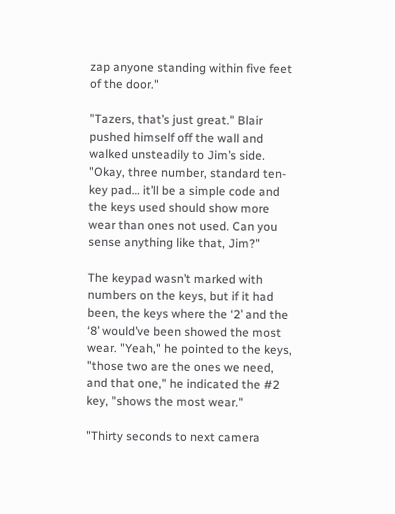zap anyone standing within five feet of the door."

"Tazers, that’s just great." Blair pushed himself off the wall and walked unsteadily to Jim’s side. "Okay, three number, standard ten-key pad… it’ll be a simple code and the keys used should show more wear than ones not used. Can you sense anything like that, Jim?"

The keypad wasn’t marked with numbers on the keys, but if it had been, the keys where the ‘2’ and the ‘8’ would’ve been showed the most wear. "Yeah," he pointed to the keys, "those two are the ones we need, and that one," he indicated the #2 key, "shows the most wear."

"Thirty seconds to next camera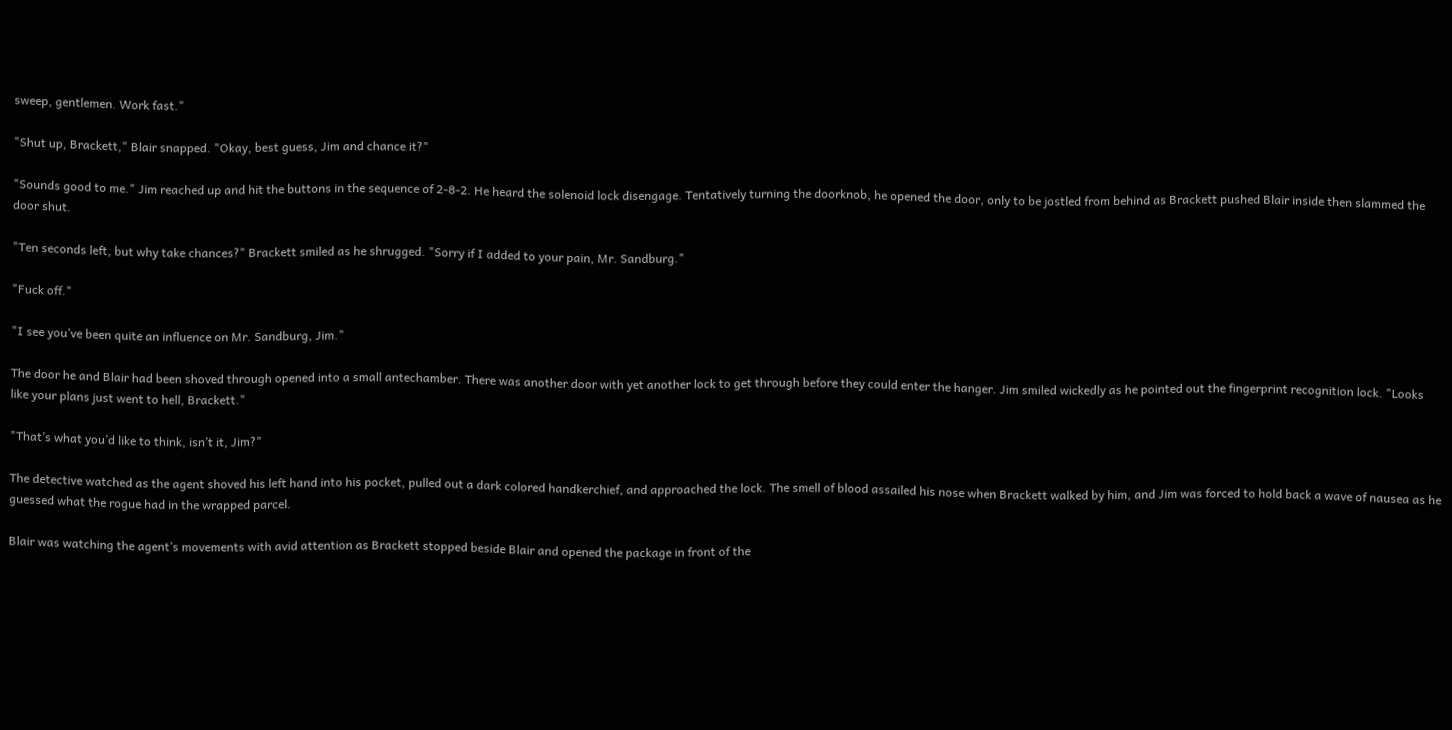sweep, gentlemen. Work fast."

"Shut up, Brackett," Blair snapped. "Okay, best guess, Jim and chance it?"

"Sounds good to me." Jim reached up and hit the buttons in the sequence of 2-8-2. He heard the solenoid lock disengage. Tentatively turning the doorknob, he opened the door, only to be jostled from behind as Brackett pushed Blair inside then slammed the door shut.

"Ten seconds left, but why take chances?" Brackett smiled as he shrugged. "Sorry if I added to your pain, Mr. Sandburg."

"Fuck off."

"I see you’ve been quite an influence on Mr. Sandburg, Jim."

The door he and Blair had been shoved through opened into a small antechamber. There was another door with yet another lock to get through before they could enter the hanger. Jim smiled wickedly as he pointed out the fingerprint recognition lock. "Looks like your plans just went to hell, Brackett."

"That’s what you’d like to think, isn’t it, Jim?"

The detective watched as the agent shoved his left hand into his pocket, pulled out a dark colored handkerchief, and approached the lock. The smell of blood assailed his nose when Brackett walked by him, and Jim was forced to hold back a wave of nausea as he guessed what the rogue had in the wrapped parcel.

Blair was watching the agent’s movements with avid attention as Brackett stopped beside Blair and opened the package in front of the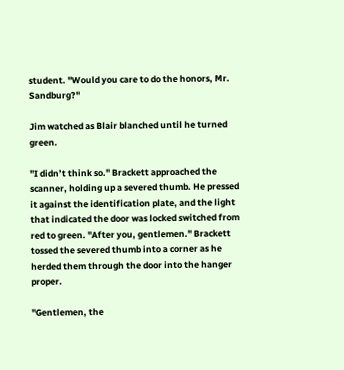student. "Would you care to do the honors, Mr. Sandburg?"

Jim watched as Blair blanched until he turned green.

"I didn’t think so." Brackett approached the scanner, holding up a severed thumb. He pressed it against the identification plate, and the light that indicated the door was locked switched from red to green. "After you, gentlemen." Brackett tossed the severed thumb into a corner as he herded them through the door into the hanger proper.

"Gentlemen, the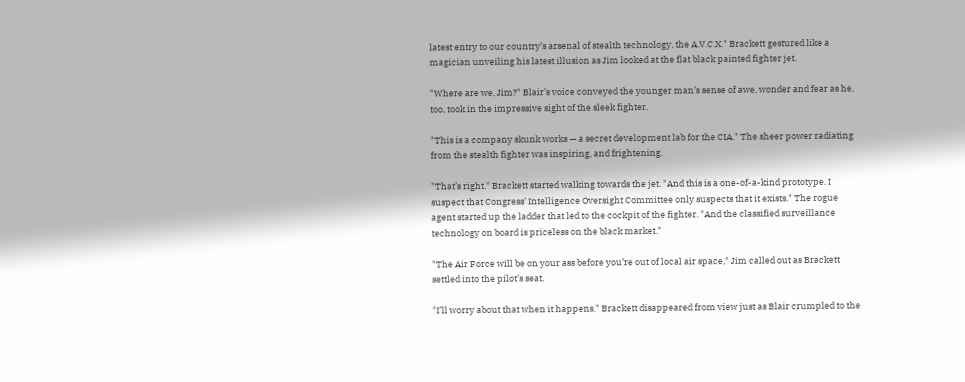latest entry to our country’s arsenal of stealth technology, the A.V.C.X." Brackett gestured like a magician unveiling his latest illusion as Jim looked at the flat black painted fighter jet.

"Where are we, Jim?" Blair’s voice conveyed the younger man’s sense of awe, wonder and fear as he, too, took in the impressive sight of the sleek fighter.

"This is a company skunk works — a secret development lab for the CIA." The sheer power radiating from the stealth fighter was inspiring, and frightening.

"That’s right." Brackett started walking towards the jet. "And this is a one-of-a-kind prototype. I suspect that Congress’ Intelligence Oversight Committee only suspects that it exists." The rogue agent started up the ladder that led to the cockpit of the fighter. "And the classified surveillance technology on board is priceless on the black market."

"The Air Force will be on your ass before you’re out of local air space," Jim called out as Brackett settled into the pilot’s seat.

"I’ll worry about that when it happens." Brackett disappeared from view just as Blair crumpled to the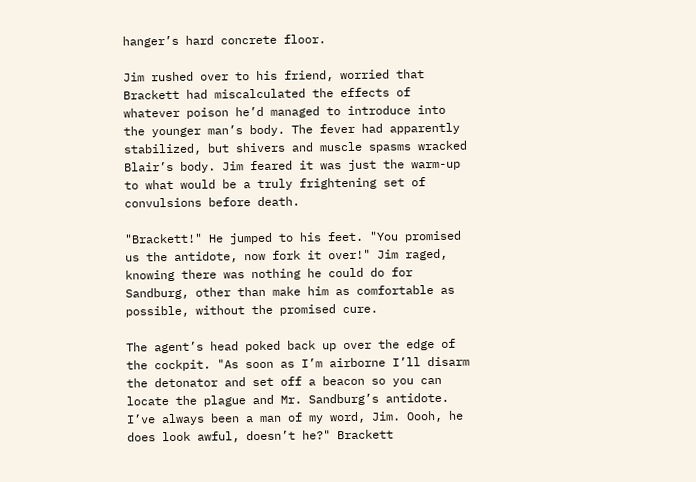hanger’s hard concrete floor.

Jim rushed over to his friend, worried that Brackett had miscalculated the effects of whatever poison he’d managed to introduce into the younger man’s body. The fever had apparently stabilized, but shivers and muscle spasms wracked Blair’s body. Jim feared it was just the warm-up to what would be a truly frightening set of convulsions before death.

"Brackett!" He jumped to his feet. "You promised us the antidote, now fork it over!" Jim raged, knowing there was nothing he could do for Sandburg, other than make him as comfortable as possible, without the promised cure.

The agent’s head poked back up over the edge of the cockpit. "As soon as I’m airborne I’ll disarm the detonator and set off a beacon so you can locate the plague and Mr. Sandburg’s antidote. I’ve always been a man of my word, Jim. Oooh, he does look awful, doesn’t he?" Brackett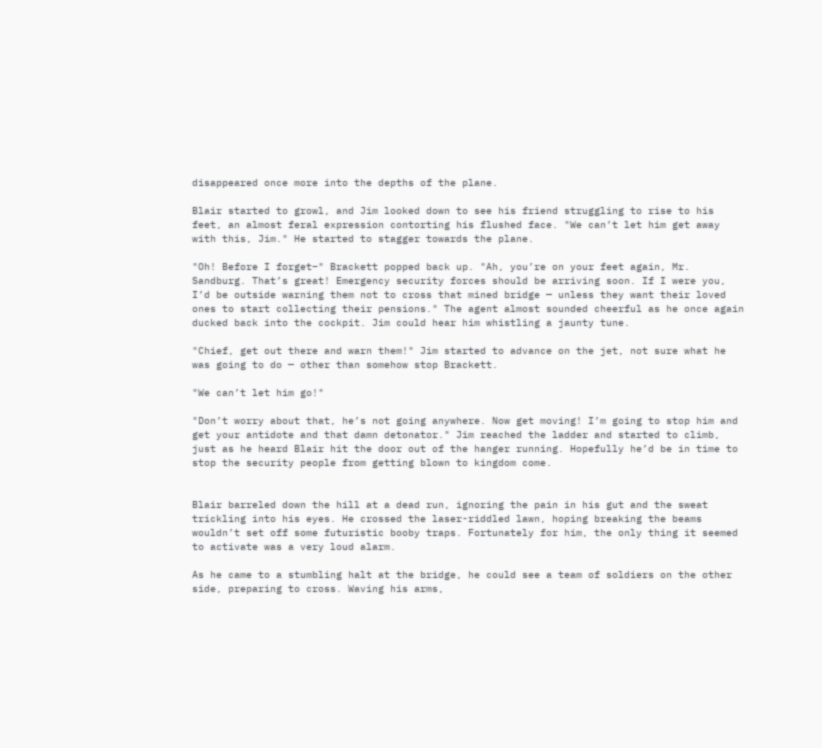disappeared once more into the depths of the plane.

Blair started to growl, and Jim looked down to see his friend struggling to rise to his feet, an almost feral expression contorting his flushed face. "We can’t let him get away with this, Jim." He started to stagger towards the plane.

"Oh! Before I forget–" Brackett popped back up. "Ah, you’re on your feet again, Mr. Sandburg. That’s great! Emergency security forces should be arriving soon. If I were you, I’d be outside warning them not to cross that mined bridge — unless they want their loved ones to start collecting their pensions." The agent almost sounded cheerful as he once again ducked back into the cockpit. Jim could hear him whistling a jaunty tune.

"Chief, get out there and warn them!" Jim started to advance on the jet, not sure what he was going to do — other than somehow stop Brackett.

"We can’t let him go!"

"Don’t worry about that, he’s not going anywhere. Now get moving! I’m going to stop him and get your antidote and that damn detonator." Jim reached the ladder and started to climb, just as he heard Blair hit the door out of the hanger running. Hopefully he’d be in time to stop the security people from getting blown to kingdom come.


Blair barreled down the hill at a dead run, ignoring the pain in his gut and the sweat trickling into his eyes. He crossed the laser-riddled lawn, hoping breaking the beams wouldn’t set off some futuristic booby traps. Fortunately for him, the only thing it seemed to activate was a very loud alarm.

As he came to a stumbling halt at the bridge, he could see a team of soldiers on the other side, preparing to cross. Waving his arms,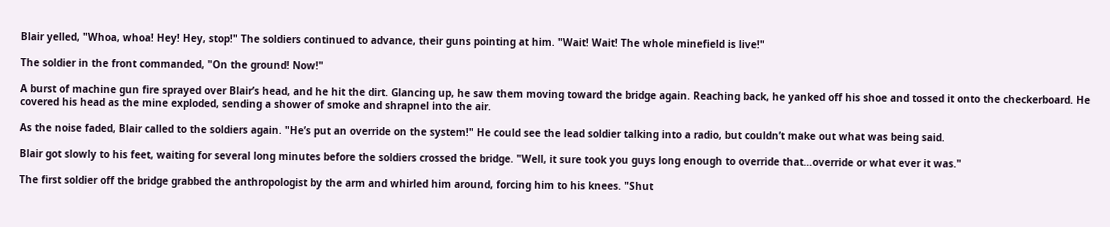Blair yelled, "Whoa, whoa! Hey! Hey, stop!" The soldiers continued to advance, their guns pointing at him. "Wait! Wait! The whole minefield is live!"

The soldier in the front commanded, "On the ground! Now!"

A burst of machine gun fire sprayed over Blair’s head, and he hit the dirt. Glancing up, he saw them moving toward the bridge again. Reaching back, he yanked off his shoe and tossed it onto the checkerboard. He covered his head as the mine exploded, sending a shower of smoke and shrapnel into the air.

As the noise faded, Blair called to the soldiers again. "He’s put an override on the system!" He could see the lead soldier talking into a radio, but couldn’t make out what was being said.

Blair got slowly to his feet, waiting for several long minutes before the soldiers crossed the bridge. "Well, it sure took you guys long enough to override that…override or what ever it was."

The first soldier off the bridge grabbed the anthropologist by the arm and whirled him around, forcing him to his knees. "Shut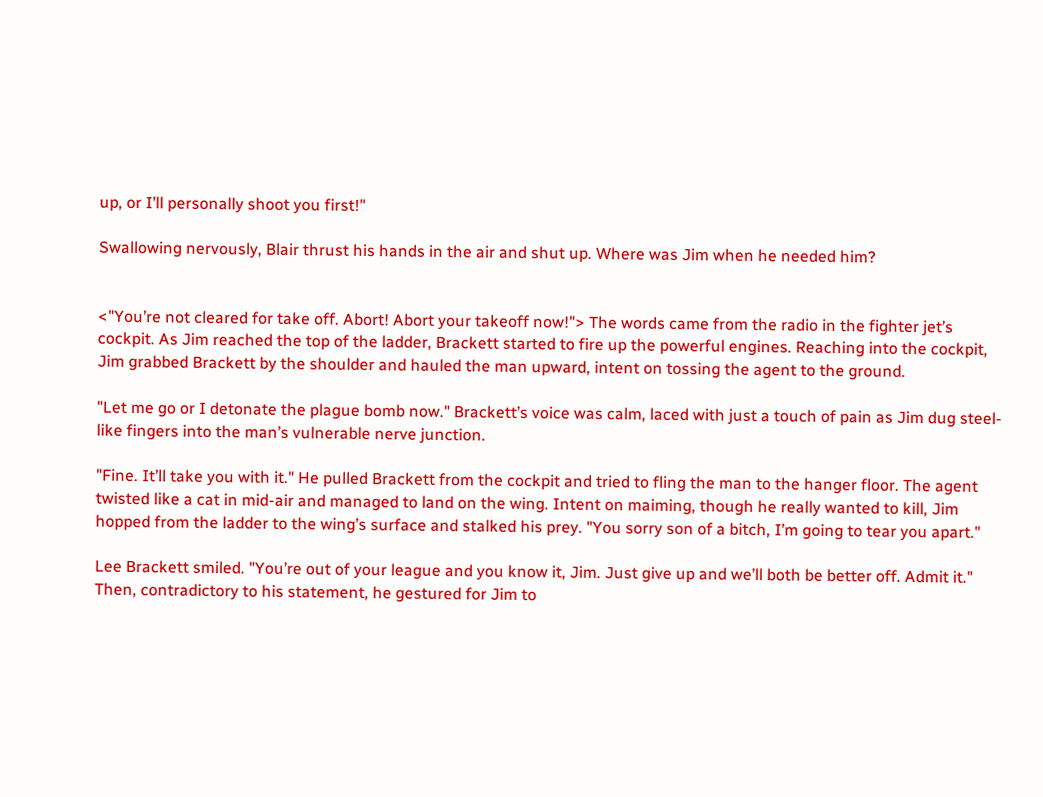up, or I’ll personally shoot you first!"

Swallowing nervously, Blair thrust his hands in the air and shut up. Where was Jim when he needed him?


<"You’re not cleared for take off. Abort! Abort your takeoff now!"> The words came from the radio in the fighter jet’s cockpit. As Jim reached the top of the ladder, Brackett started to fire up the powerful engines. Reaching into the cockpit, Jim grabbed Brackett by the shoulder and hauled the man upward, intent on tossing the agent to the ground.

"Let me go or I detonate the plague bomb now." Brackett’s voice was calm, laced with just a touch of pain as Jim dug steel-like fingers into the man’s vulnerable nerve junction.

"Fine. It’ll take you with it." He pulled Brackett from the cockpit and tried to fling the man to the hanger floor. The agent twisted like a cat in mid-air and managed to land on the wing. Intent on maiming, though he really wanted to kill, Jim hopped from the ladder to the wing’s surface and stalked his prey. "You sorry son of a bitch, I’m going to tear you apart."

Lee Brackett smiled. "You’re out of your league and you know it, Jim. Just give up and we’ll both be better off. Admit it." Then, contradictory to his statement, he gestured for Jim to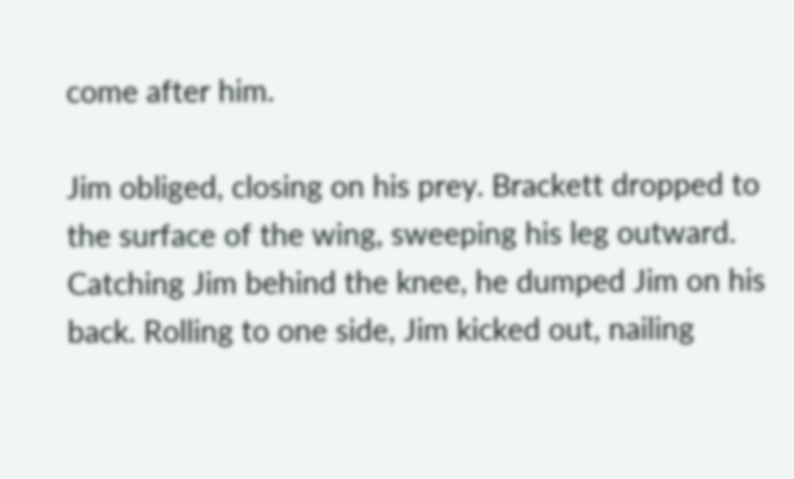come after him.

Jim obliged, closing on his prey. Brackett dropped to the surface of the wing, sweeping his leg outward. Catching Jim behind the knee, he dumped Jim on his back. Rolling to one side, Jim kicked out, nailing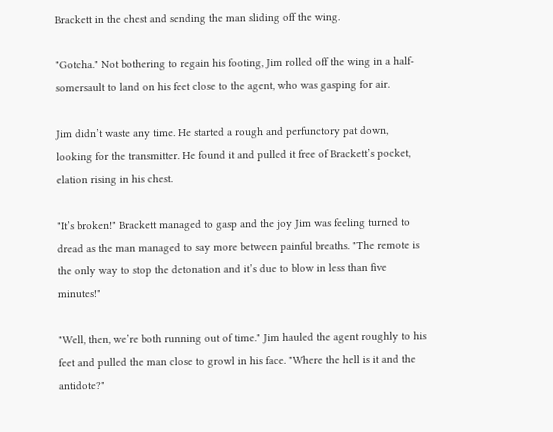Brackett in the chest and sending the man sliding off the wing.

"Gotcha." Not bothering to regain his footing, Jim rolled off the wing in a half-somersault to land on his feet close to the agent, who was gasping for air.

Jim didn’t waste any time. He started a rough and perfunctory pat down, looking for the transmitter. He found it and pulled it free of Brackett’s pocket, elation rising in his chest.

"It’s broken!" Brackett managed to gasp and the joy Jim was feeling turned to dread as the man managed to say more between painful breaths. "The remote is the only way to stop the detonation and it’s due to blow in less than five minutes!"

"Well, then, we’re both running out of time." Jim hauled the agent roughly to his feet and pulled the man close to growl in his face. "Where the hell is it and the antidote?"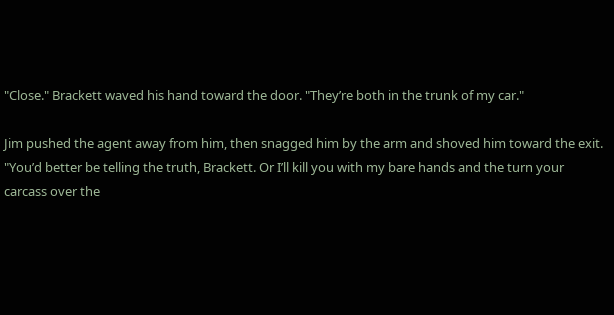"Close." Brackett waved his hand toward the door. "They’re both in the trunk of my car."

Jim pushed the agent away from him, then snagged him by the arm and shoved him toward the exit. "You’d better be telling the truth, Brackett. Or I’ll kill you with my bare hands and the turn your carcass over the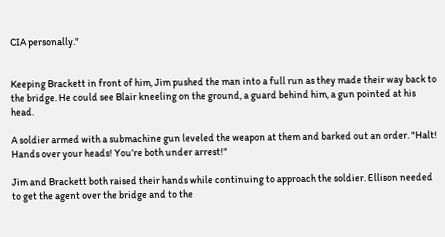CIA personally."


Keeping Brackett in front of him, Jim pushed the man into a full run as they made their way back to the bridge. He could see Blair kneeling on the ground, a guard behind him, a gun pointed at his head.

A soldier armed with a submachine gun leveled the weapon at them and barked out an order. "Halt! Hands over your heads! You’re both under arrest!"

Jim and Brackett both raised their hands while continuing to approach the soldier. Ellison needed to get the agent over the bridge and to the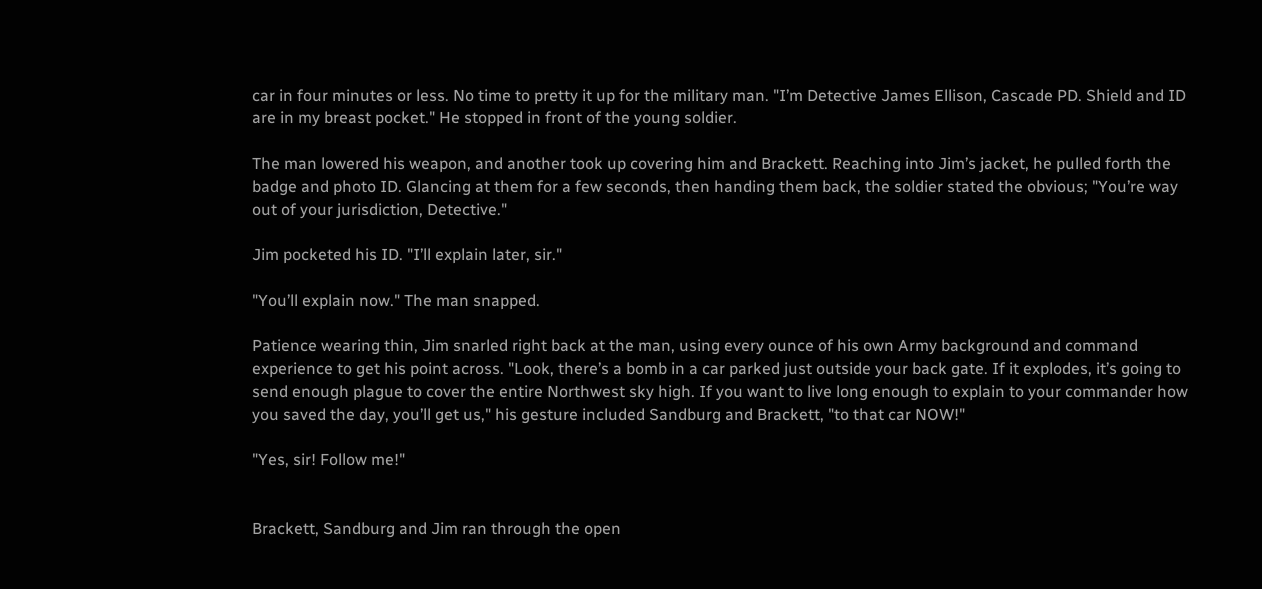car in four minutes or less. No time to pretty it up for the military man. "I’m Detective James Ellison, Cascade PD. Shield and ID are in my breast pocket." He stopped in front of the young soldier.

The man lowered his weapon, and another took up covering him and Brackett. Reaching into Jim’s jacket, he pulled forth the badge and photo ID. Glancing at them for a few seconds, then handing them back, the soldier stated the obvious; "You’re way out of your jurisdiction, Detective."

Jim pocketed his ID. "I’ll explain later, sir."

"You’ll explain now." The man snapped.

Patience wearing thin, Jim snarled right back at the man, using every ounce of his own Army background and command experience to get his point across. "Look, there’s a bomb in a car parked just outside your back gate. If it explodes, it’s going to send enough plague to cover the entire Northwest sky high. If you want to live long enough to explain to your commander how you saved the day, you’ll get us," his gesture included Sandburg and Brackett, "to that car NOW!"

"Yes, sir! Follow me!"


Brackett, Sandburg and Jim ran through the open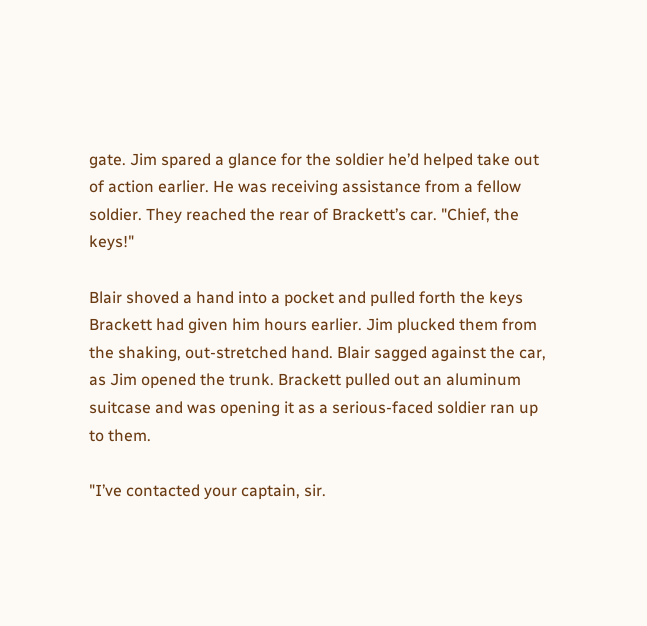gate. Jim spared a glance for the soldier he’d helped take out of action earlier. He was receiving assistance from a fellow soldier. They reached the rear of Brackett’s car. "Chief, the keys!"

Blair shoved a hand into a pocket and pulled forth the keys Brackett had given him hours earlier. Jim plucked them from the shaking, out-stretched hand. Blair sagged against the car, as Jim opened the trunk. Brackett pulled out an aluminum suitcase and was opening it as a serious-faced soldier ran up to them.

"I’ve contacted your captain, sir.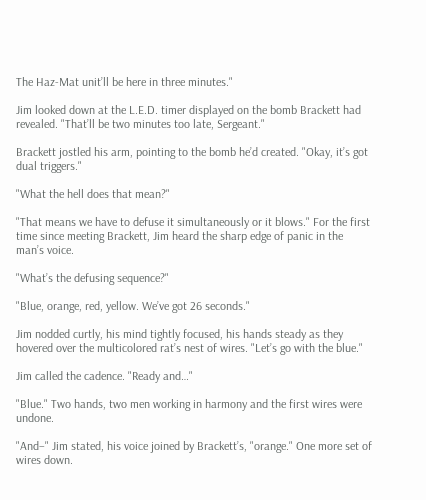The Haz-Mat unit’ll be here in three minutes."

Jim looked down at the L.E.D. timer displayed on the bomb Brackett had revealed. "That’ll be two minutes too late, Sergeant."

Brackett jostled his arm, pointing to the bomb he’d created. "Okay, it’s got dual triggers."

"What the hell does that mean?"

"That means we have to defuse it simultaneously or it blows." For the first time since meeting Brackett, Jim heard the sharp edge of panic in the man’s voice.

"What’s the defusing sequence?"

"Blue, orange, red, yellow. We’ve got 26 seconds."

Jim nodded curtly, his mind tightly focused, his hands steady as they hovered over the multicolored rat’s nest of wires. "Let’s go with the blue."

Jim called the cadence. "Ready and…"

"Blue." Two hands, two men working in harmony and the first wires were undone.

"And–" Jim stated, his voice joined by Brackett’s, "orange." One more set of wires down.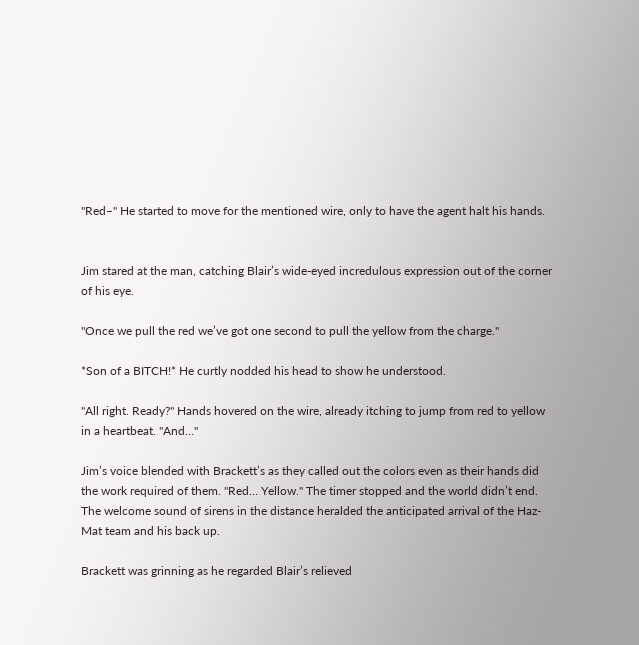"Red–" He started to move for the mentioned wire, only to have the agent halt his hands.


Jim stared at the man, catching Blair’s wide-eyed incredulous expression out of the corner of his eye.

"Once we pull the red we’ve got one second to pull the yellow from the charge."

*Son of a BITCH!* He curtly nodded his head to show he understood.

"All right. Ready?" Hands hovered on the wire, already itching to jump from red to yellow in a heartbeat. "And…"

Jim’s voice blended with Brackett’s as they called out the colors even as their hands did the work required of them. "Red… Yellow." The timer stopped and the world didn’t end. The welcome sound of sirens in the distance heralded the anticipated arrival of the Haz-Mat team and his back up.

Brackett was grinning as he regarded Blair’s relieved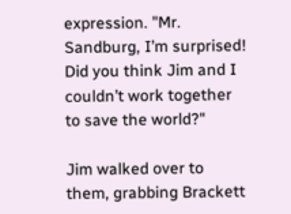expression. "Mr. Sandburg, I’m surprised! Did you think Jim and I couldn’t work together to save the world?"

Jim walked over to them, grabbing Brackett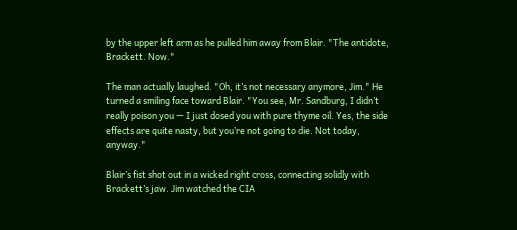by the upper left arm as he pulled him away from Blair. "The antidote, Brackett. Now."

The man actually laughed. "Oh, it’s not necessary anymore, Jim." He turned a smiling face toward Blair. "You see, Mr. Sandburg, I didn’t really poison you — I just dosed you with pure thyme oil. Yes, the side effects are quite nasty, but you’re not going to die. Not today, anyway."

Blair’s fist shot out in a wicked right cross, connecting solidly with Brackett’s jaw. Jim watched the CIA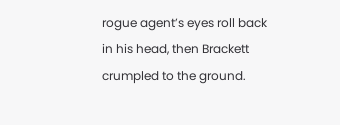rogue agent’s eyes roll back in his head, then Brackett crumpled to the ground.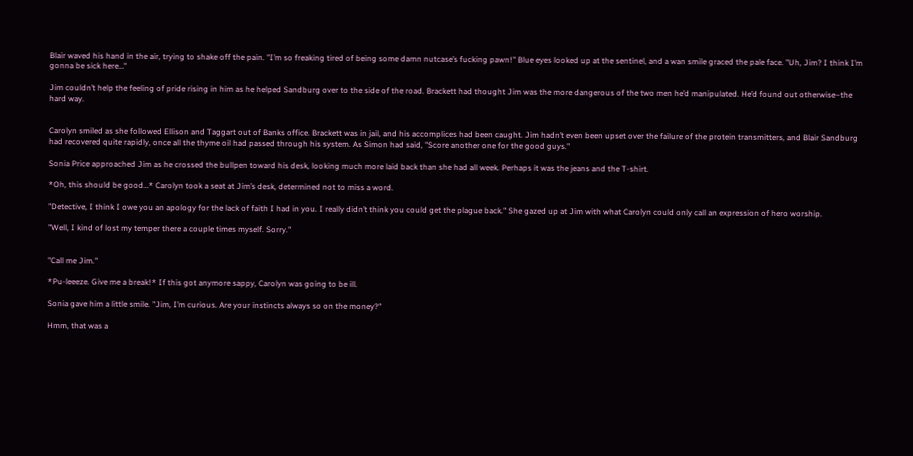Blair waved his hand in the air, trying to shake off the pain. "I’m so freaking tired of being some damn nutcase’s fucking pawn!" Blue eyes looked up at the sentinel, and a wan smile graced the pale face. "Uh, Jim? I think I’m gonna be sick here…"

Jim couldn’t help the feeling of pride rising in him as he helped Sandburg over to the side of the road. Brackett had thought Jim was the more dangerous of the two men he’d manipulated. He’d found out otherwise–the hard way.


Carolyn smiled as she followed Ellison and Taggart out of Banks office. Brackett was in jail, and his accomplices had been caught. Jim hadn’t even been upset over the failure of the protein transmitters, and Blair Sandburg had recovered quite rapidly, once all the thyme oil had passed through his system. As Simon had said, "Score another one for the good guys."

Sonia Price approached Jim as he crossed the bullpen toward his desk, looking much more laid back than she had all week. Perhaps it was the jeans and the T-shirt.

*Oh, this should be good…* Carolyn took a seat at Jim’s desk, determined not to miss a word.

"Detective, I think I owe you an apology for the lack of faith I had in you. I really didn’t think you could get the plague back." She gazed up at Jim with what Carolyn could only call an expression of hero worship.

"Well, I kind of lost my temper there a couple times myself. Sorry."


"Call me Jim."

*Pu-leeeze. Give me a break!* If this got anymore sappy, Carolyn was going to be ill.

Sonia gave him a little smile. "Jim, I’m curious. Are your instincts always so on the money?"

Hmm, that was a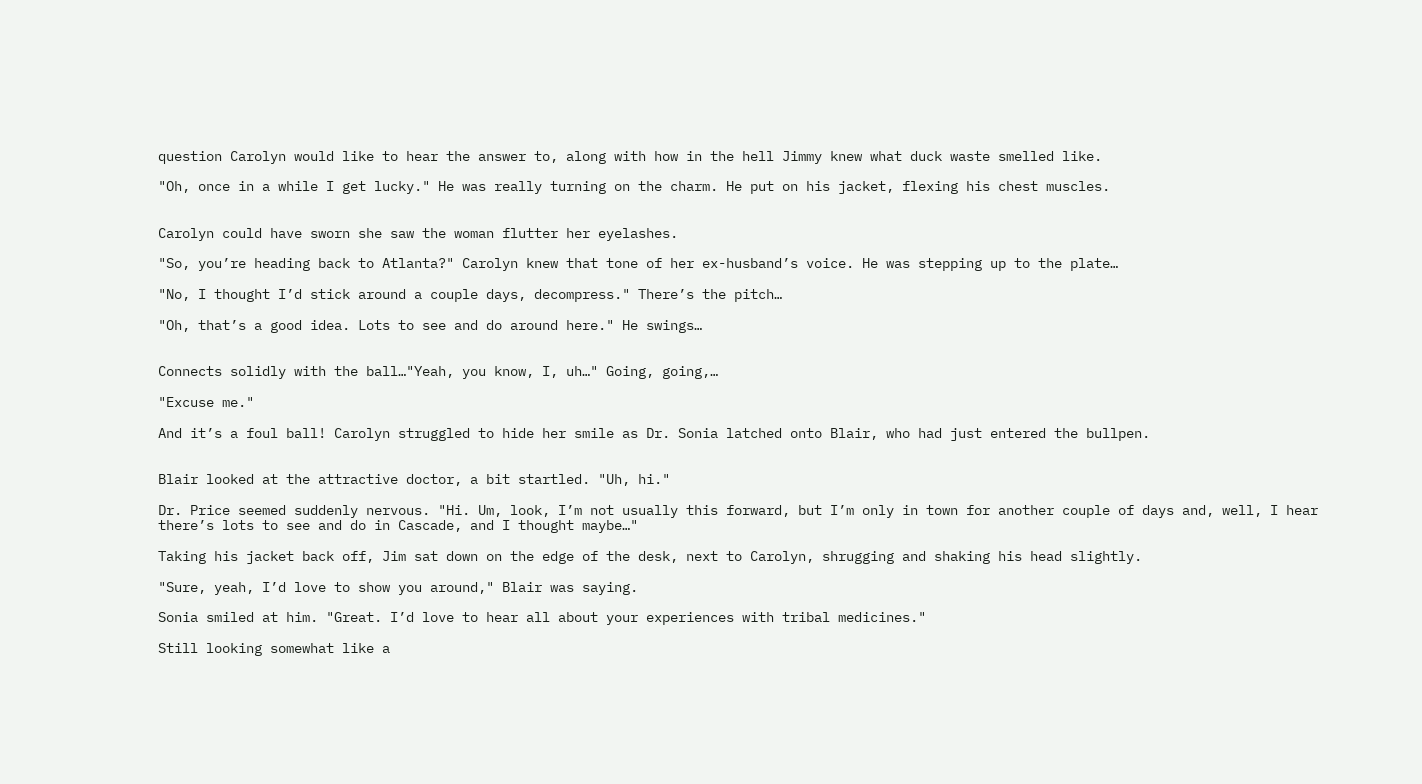question Carolyn would like to hear the answer to, along with how in the hell Jimmy knew what duck waste smelled like.

"Oh, once in a while I get lucky." He was really turning on the charm. He put on his jacket, flexing his chest muscles.


Carolyn could have sworn she saw the woman flutter her eyelashes.

"So, you’re heading back to Atlanta?" Carolyn knew that tone of her ex-husband’s voice. He was stepping up to the plate…

"No, I thought I’d stick around a couple days, decompress." There’s the pitch…

"Oh, that’s a good idea. Lots to see and do around here." He swings…


Connects solidly with the ball…"Yeah, you know, I, uh…" Going, going,…

"Excuse me."

And it’s a foul ball! Carolyn struggled to hide her smile as Dr. Sonia latched onto Blair, who had just entered the bullpen.


Blair looked at the attractive doctor, a bit startled. "Uh, hi."

Dr. Price seemed suddenly nervous. "Hi. Um, look, I’m not usually this forward, but I’m only in town for another couple of days and, well, I hear there’s lots to see and do in Cascade, and I thought maybe…"

Taking his jacket back off, Jim sat down on the edge of the desk, next to Carolyn, shrugging and shaking his head slightly.

"Sure, yeah, I’d love to show you around," Blair was saying.

Sonia smiled at him. "Great. I’d love to hear all about your experiences with tribal medicines."

Still looking somewhat like a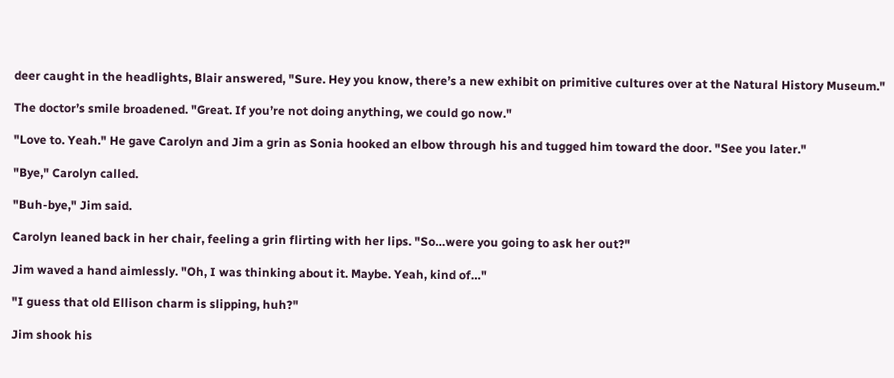deer caught in the headlights, Blair answered, "Sure. Hey you know, there’s a new exhibit on primitive cultures over at the Natural History Museum."

The doctor’s smile broadened. "Great. If you’re not doing anything, we could go now."

"Love to. Yeah." He gave Carolyn and Jim a grin as Sonia hooked an elbow through his and tugged him toward the door. "See you later."

"Bye," Carolyn called.

"Buh-bye," Jim said.

Carolyn leaned back in her chair, feeling a grin flirting with her lips. "So…were you going to ask her out?"

Jim waved a hand aimlessly. "Oh, I was thinking about it. Maybe. Yeah, kind of…"

"I guess that old Ellison charm is slipping, huh?"

Jim shook his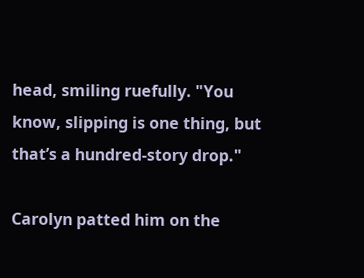head, smiling ruefully. "You know, slipping is one thing, but that’s a hundred-story drop."

Carolyn patted him on the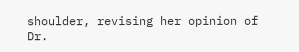shoulder, revising her opinion of Dr.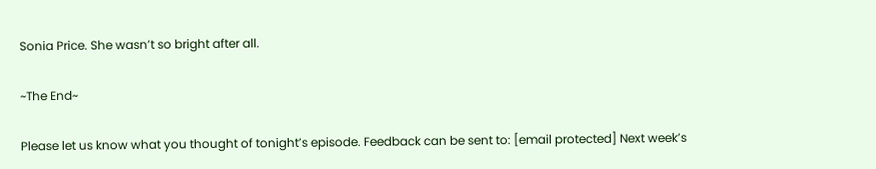Sonia Price. She wasn’t so bright after all.

~The End~

Please let us know what you thought of tonight’s episode. Feedback can be sent to: [email protected] Next week’s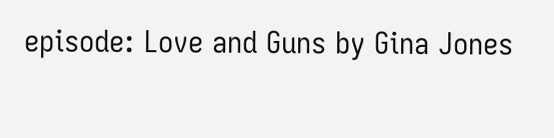episode: Love and Guns by Gina Jones